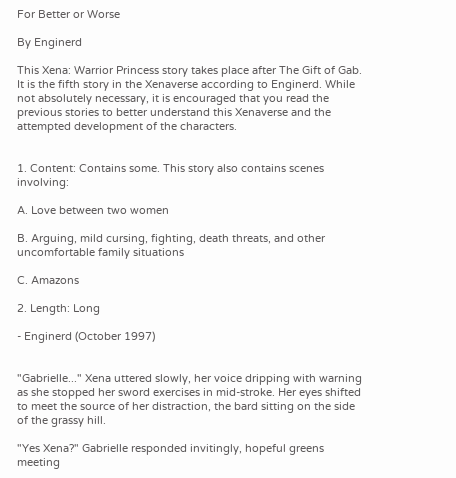For Better or Worse

By Enginerd

This Xena: Warrior Princess story takes place after The Gift of Gab. It is the fifth story in the Xenaverse according to Enginerd. While not absolutely necessary, it is encouraged that you read the previous stories to better understand this Xenaverse and the attempted development of the characters.


1. Content: Contains some. This story also contains scenes involving:

A. Love between two women

B. Arguing, mild cursing, fighting, death threats, and other uncomfortable family situations

C. Amazons

2. Length: Long

- Enginerd (October 1997)


"Gabrielle..." Xena uttered slowly, her voice dripping with warning
as she stopped her sword exercises in mid-stroke. Her eyes shifted
to meet the source of her distraction, the bard sitting on the side
of the grassy hill.

"Yes Xena?" Gabrielle responded invitingly, hopeful greens meeting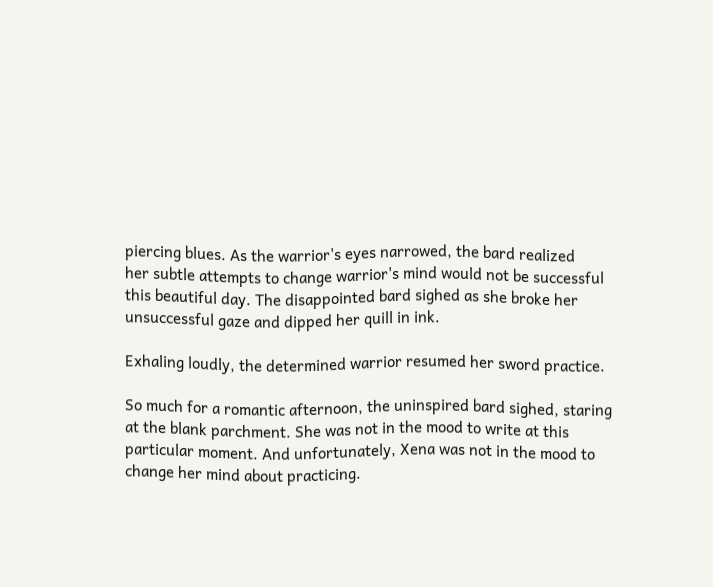piercing blues. As the warrior's eyes narrowed, the bard realized
her subtle attempts to change warrior's mind would not be successful
this beautiful day. The disappointed bard sighed as she broke her
unsuccessful gaze and dipped her quill in ink.

Exhaling loudly, the determined warrior resumed her sword practice.

So much for a romantic afternoon, the uninspired bard sighed, staring
at the blank parchment. She was not in the mood to write at this
particular moment. And unfortunately, Xena was not in the mood to
change her mind about practicing.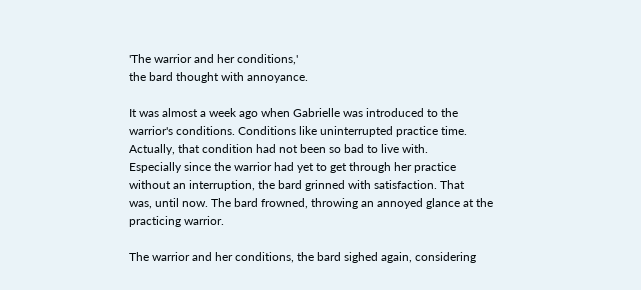'The warrior and her conditions,'
the bard thought with annoyance.

It was almost a week ago when Gabrielle was introduced to the
warrior's conditions. Conditions like uninterrupted practice time.
Actually, that condition had not been so bad to live with.
Especially since the warrior had yet to get through her practice
without an interruption, the bard grinned with satisfaction. That
was, until now. The bard frowned, throwing an annoyed glance at the
practicing warrior.

The warrior and her conditions, the bard sighed again, considering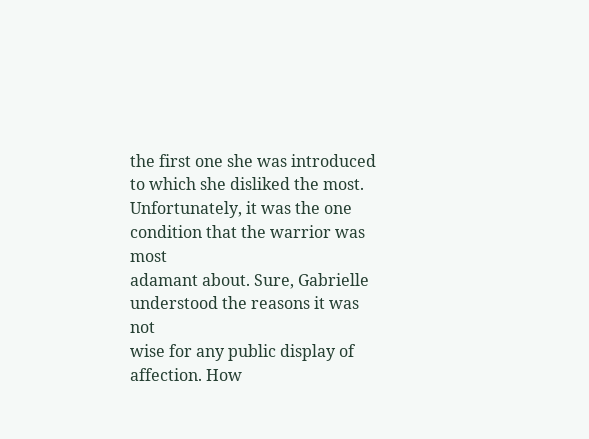the first one she was introduced to which she disliked the most.
Unfortunately, it was the one condition that the warrior was most
adamant about. Sure, Gabrielle understood the reasons it was not
wise for any public display of affection. How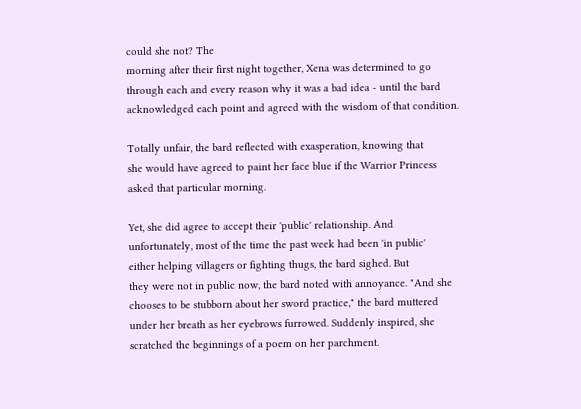could she not? The
morning after their first night together, Xena was determined to go
through each and every reason why it was a bad idea - until the bard
acknowledged each point and agreed with the wisdom of that condition.

Totally unfair, the bard reflected with exasperation, knowing that
she would have agreed to paint her face blue if the Warrior Princess
asked that particular morning.

Yet, she did agree to accept their 'public' relationship. And
unfortunately, most of the time the past week had been 'in public'
either helping villagers or fighting thugs, the bard sighed. But
they were not in public now, the bard noted with annoyance. "And she
chooses to be stubborn about her sword practice," the bard muttered
under her breath as her eyebrows furrowed. Suddenly inspired, she
scratched the beginnings of a poem on her parchment.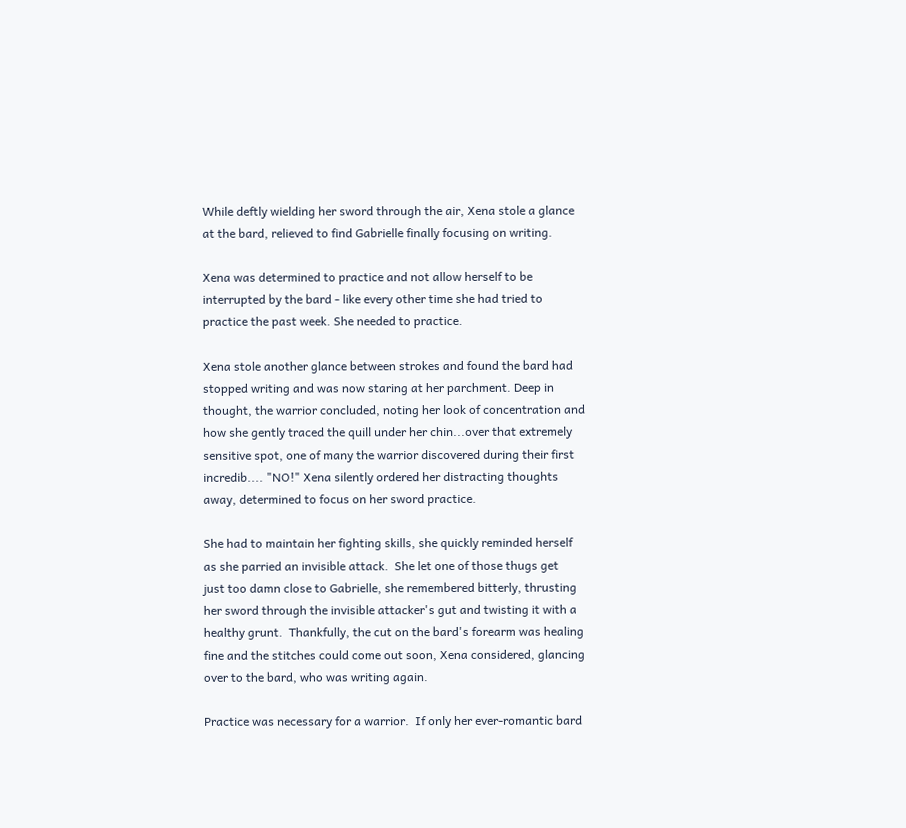While deftly wielding her sword through the air, Xena stole a glance
at the bard, relieved to find Gabrielle finally focusing on writing.

Xena was determined to practice and not allow herself to be
interrupted by the bard - like every other time she had tried to
practice the past week. She needed to practice.

Xena stole another glance between strokes and found the bard had
stopped writing and was now staring at her parchment. Deep in
thought, the warrior concluded, noting her look of concentration and
how she gently traced the quill under her chin...over that extremely
sensitive spot, one of many the warrior discovered during their first
incredib.... "NO!" Xena silently ordered her distracting thoughts
away, determined to focus on her sword practice.

She had to maintain her fighting skills, she quickly reminded herself
as she parried an invisible attack.  She let one of those thugs get
just too damn close to Gabrielle, she remembered bitterly, thrusting
her sword through the invisible attacker's gut and twisting it with a
healthy grunt.  Thankfully, the cut on the bard's forearm was healing
fine and the stitches could come out soon, Xena considered, glancing
over to the bard, who was writing again.

Practice was necessary for a warrior.  If only her ever-romantic bard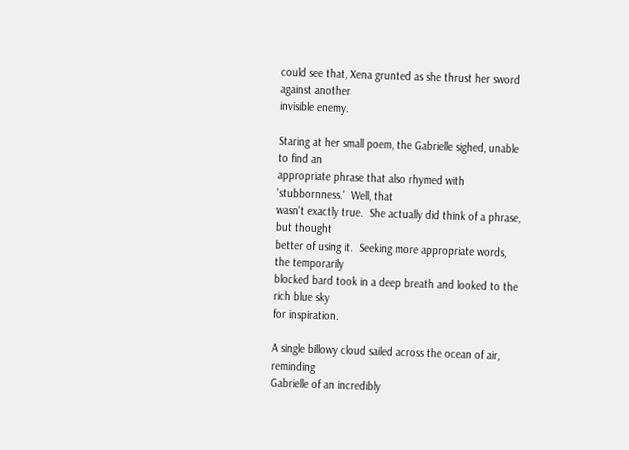could see that, Xena grunted as she thrust her sword against another
invisible enemy.

Staring at her small poem, the Gabrielle sighed, unable to find an
appropriate phrase that also rhymed with 'stubbornness.'  Well, that
wasn't exactly true.  She actually did think of a phrase, but thought
better of using it.  Seeking more appropriate words, the temporarily
blocked bard took in a deep breath and looked to the rich blue sky
for inspiration.

A single billowy cloud sailed across the ocean of air, reminding
Gabrielle of an incredibly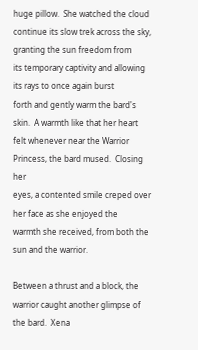huge pillow.  She watched the cloud
continue its slow trek across the sky, granting the sun freedom from
its temporary captivity and allowing its rays to once again burst
forth and gently warm the bard's skin.  A warmth like that her heart
felt whenever near the Warrior Princess, the bard mused.  Closing her
eyes, a contented smile creped over her face as she enjoyed the
warmth she received, from both the sun and the warrior.

Between a thrust and a block, the warrior caught another glimpse of
the bard.  Xena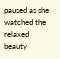paused as she watched the relaxed beauty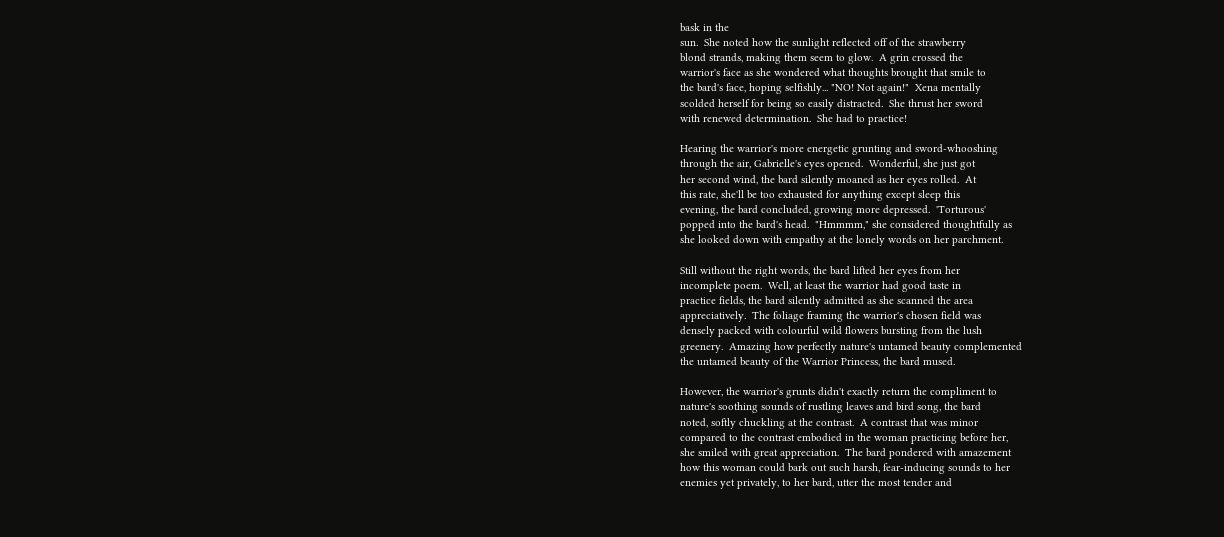bask in the
sun.  She noted how the sunlight reflected off of the strawberry
blond strands, making them seem to glow.  A grin crossed the
warrior's face as she wondered what thoughts brought that smile to
the bard's face, hoping selfishly... "NO! Not again!"  Xena mentally
scolded herself for being so easily distracted.  She thrust her sword
with renewed determination.  She had to practice!

Hearing the warrior's more energetic grunting and sword-whooshing
through the air, Gabrielle's eyes opened.  Wonderful, she just got
her second wind, the bard silently moaned as her eyes rolled.  At
this rate, she'll be too exhausted for anything except sleep this
evening, the bard concluded, growing more depressed.  'Torturous'
popped into the bard's head.  "Hmmmm," she considered thoughtfully as
she looked down with empathy at the lonely words on her parchment.

Still without the right words, the bard lifted her eyes from her
incomplete poem.  Well, at least the warrior had good taste in
practice fields, the bard silently admitted as she scanned the area
appreciatively.  The foliage framing the warrior's chosen field was
densely packed with colourful wild flowers bursting from the lush
greenery.  Amazing how perfectly nature's untamed beauty complemented
the untamed beauty of the Warrior Princess, the bard mused.

However, the warrior's grunts didn't exactly return the compliment to
nature's soothing sounds of rustling leaves and bird song, the bard
noted, softly chuckling at the contrast.  A contrast that was minor
compared to the contrast embodied in the woman practicing before her,
she smiled with great appreciation.  The bard pondered with amazement
how this woman could bark out such harsh, fear-inducing sounds to her
enemies yet privately, to her bard, utter the most tender and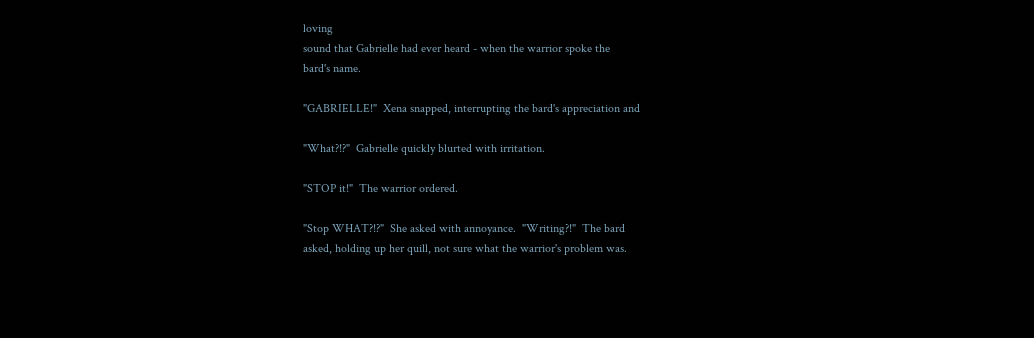loving
sound that Gabrielle had ever heard - when the warrior spoke the
bard's name.

"GABRIELLE!"  Xena snapped, interrupting the bard's appreciation and

"What?!?"  Gabrielle quickly blurted with irritation.

"STOP it!"  The warrior ordered.

"Stop WHAT?!?"  She asked with annoyance.  "Writing?!"  The bard
asked, holding up her quill, not sure what the warrior's problem was.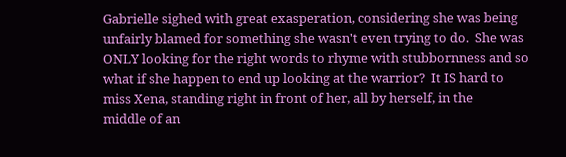Gabrielle sighed with great exasperation, considering she was being
unfairly blamed for something she wasn't even trying to do.  She was
ONLY looking for the right words to rhyme with stubbornness and so
what if she happen to end up looking at the warrior?  It IS hard to
miss Xena, standing right in front of her, all by herself, in the
middle of an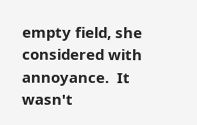empty field, she considered with annoyance.  It wasn't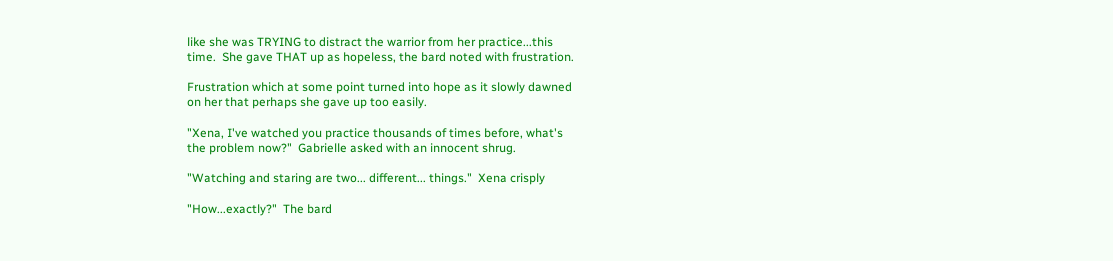like she was TRYING to distract the warrior from her practice...this
time.  She gave THAT up as hopeless, the bard noted with frustration.

Frustration which at some point turned into hope as it slowly dawned
on her that perhaps she gave up too easily.

"Xena, I've watched you practice thousands of times before, what's
the problem now?"  Gabrielle asked with an innocent shrug.

"Watching and staring are two... different... things."  Xena crisply

"How...exactly?"  The bard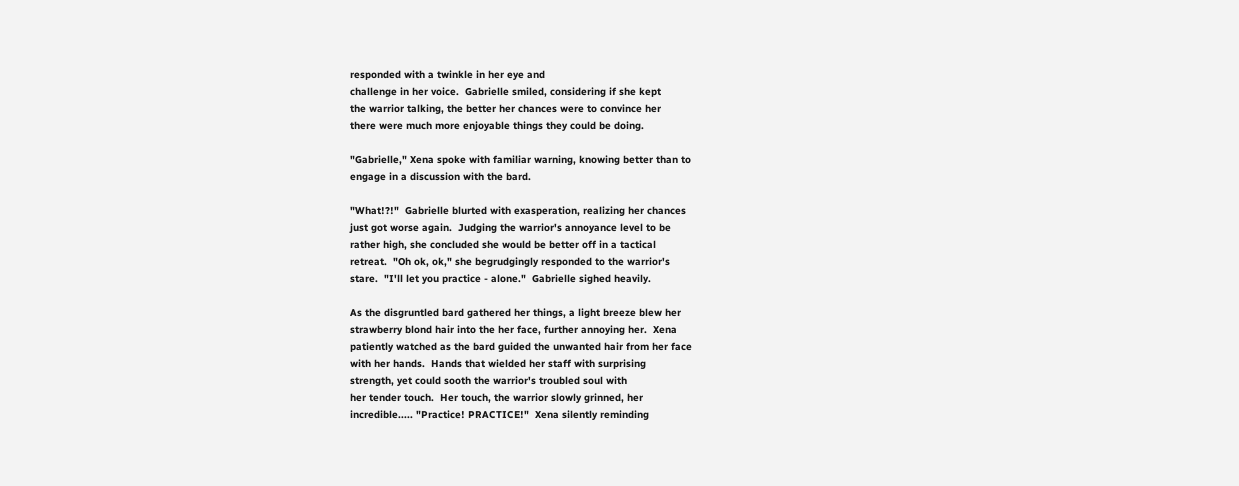responded with a twinkle in her eye and
challenge in her voice.  Gabrielle smiled, considering if she kept
the warrior talking, the better her chances were to convince her
there were much more enjoyable things they could be doing.

"Gabrielle," Xena spoke with familiar warning, knowing better than to
engage in a discussion with the bard.

"What!?!"  Gabrielle blurted with exasperation, realizing her chances
just got worse again.  Judging the warrior's annoyance level to be
rather high, she concluded she would be better off in a tactical
retreat.  "Oh ok, ok," she begrudgingly responded to the warrior's
stare.  "I'll let you practice - alone."  Gabrielle sighed heavily.

As the disgruntled bard gathered her things, a light breeze blew her
strawberry blond hair into the her face, further annoying her.  Xena
patiently watched as the bard guided the unwanted hair from her face
with her hands.  Hands that wielded her staff with surprising
strength, yet could sooth the warrior's troubled soul with
her tender touch.  Her touch, the warrior slowly grinned, her
incredible..... "Practice! PRACTICE!"  Xena silently reminding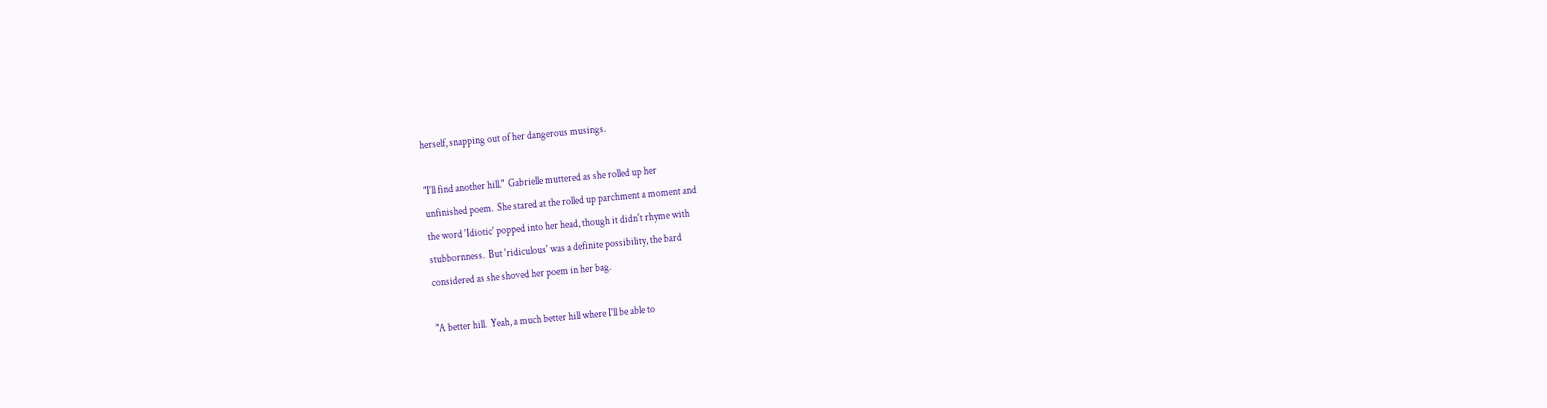herself, snapping out of her dangerous musings.

"I'll find another hill."  Gabrielle muttered as she rolled up her
unfinished poem.  She stared at the rolled up parchment a moment and
the word 'Idiotic' popped into her head, though it didn't rhyme with
stubbornness.  But 'ridiculous' was a definite possibility, the bard
considered as she shoved her poem in her bag.

"A better hill.  Yeah, a much better hill where I'll be able to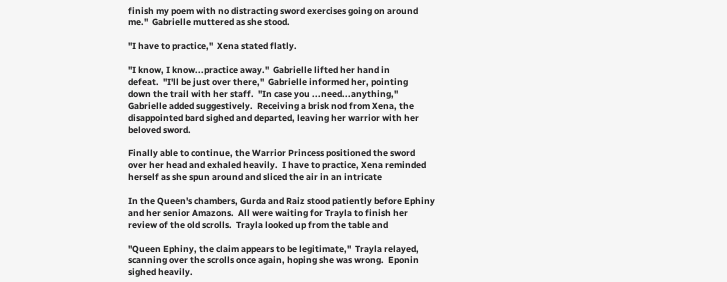finish my poem with no distracting sword exercises going on around
me."  Gabrielle muttered as she stood.

"I have to practice,"  Xena stated flatly.

"I know, I know...practice away."  Gabrielle lifted her hand in
defeat.  "I'll be just over there,"  Gabrielle informed her, pointing
down the trail with her staff.  "In case you ...need...anything,"
Gabrielle added suggestively.  Receiving a brisk nod from Xena, the
disappointed bard sighed and departed, leaving her warrior with her
beloved sword.

Finally able to continue, the Warrior Princess positioned the sword
over her head and exhaled heavily.  I have to practice, Xena reminded
herself as she spun around and sliced the air in an intricate

In the Queen's chambers, Gurda and Raiz stood patiently before Ephiny
and her senior Amazons.  All were waiting for Trayla to finish her
review of the old scrolls.  Trayla looked up from the table and

"Queen Ephiny, the claim appears to be legitimate,"  Trayla relayed,
scanning over the scrolls once again, hoping she was wrong.  Eponin
sighed heavily.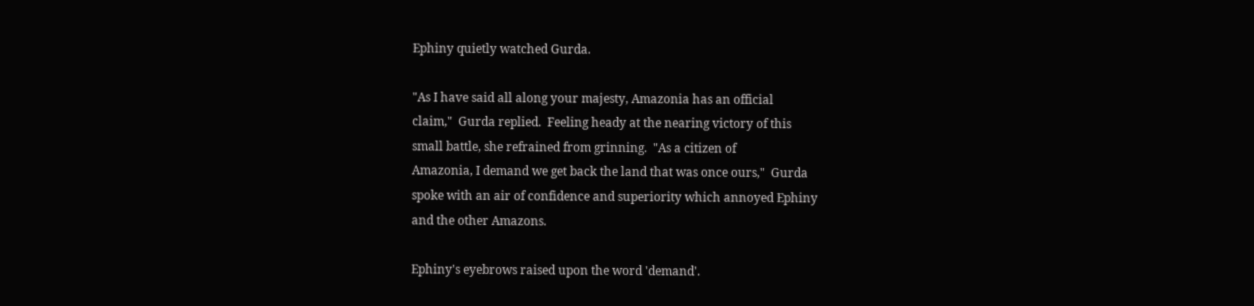Ephiny quietly watched Gurda.

"As I have said all along your majesty, Amazonia has an official
claim,"  Gurda replied.  Feeling heady at the nearing victory of this
small battle, she refrained from grinning.  "As a citizen of
Amazonia, I demand we get back the land that was once ours,"  Gurda
spoke with an air of confidence and superiority which annoyed Ephiny
and the other Amazons.

Ephiny's eyebrows raised upon the word 'demand'.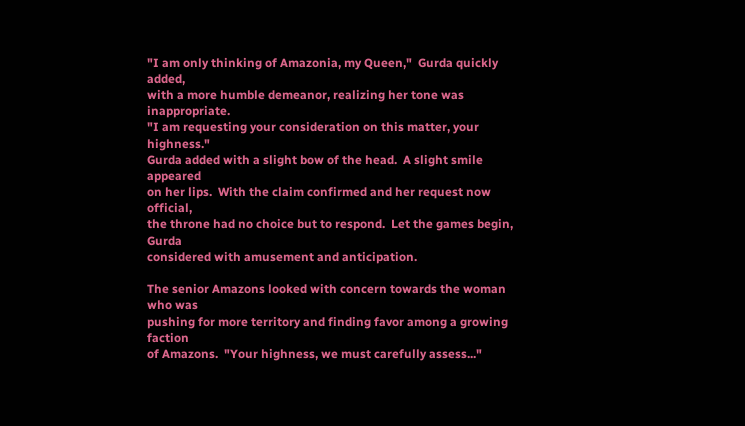"I am only thinking of Amazonia, my Queen,"  Gurda quickly added,
with a more humble demeanor, realizing her tone was inappropriate.
"I am requesting your consideration on this matter, your highness."
Gurda added with a slight bow of the head.  A slight smile appeared
on her lips.  With the claim confirmed and her request now official,
the throne had no choice but to respond.  Let the games begin, Gurda
considered with amusement and anticipation.

The senior Amazons looked with concern towards the woman who was
pushing for more territory and finding favor among a growing faction
of Amazons.  "Your highness, we must carefully assess..."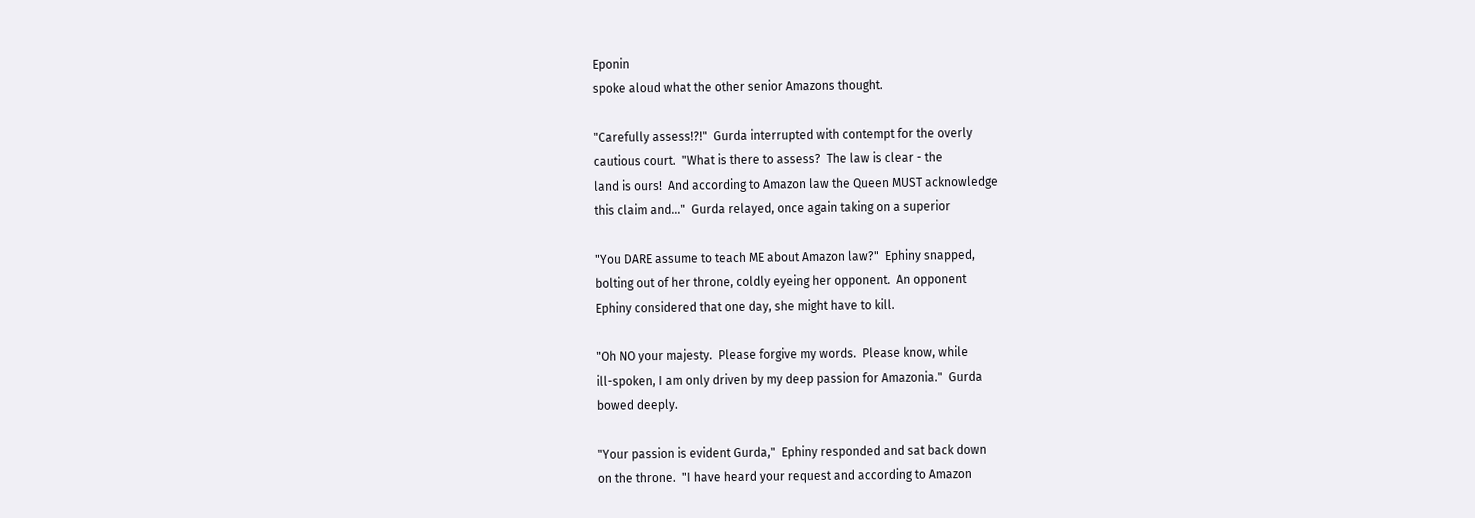Eponin
spoke aloud what the other senior Amazons thought.

"Carefully assess!?!"  Gurda interrupted with contempt for the overly
cautious court.  "What is there to assess?  The law is clear - the
land is ours!  And according to Amazon law the Queen MUST acknowledge
this claim and..."  Gurda relayed, once again taking on a superior

"You DARE assume to teach ME about Amazon law?"  Ephiny snapped,
bolting out of her throne, coldly eyeing her opponent.  An opponent
Ephiny considered that one day, she might have to kill.

"Oh NO your majesty.  Please forgive my words.  Please know, while
ill-spoken, I am only driven by my deep passion for Amazonia."  Gurda
bowed deeply.

"Your passion is evident Gurda,"  Ephiny responded and sat back down
on the throne.  "I have heard your request and according to Amazon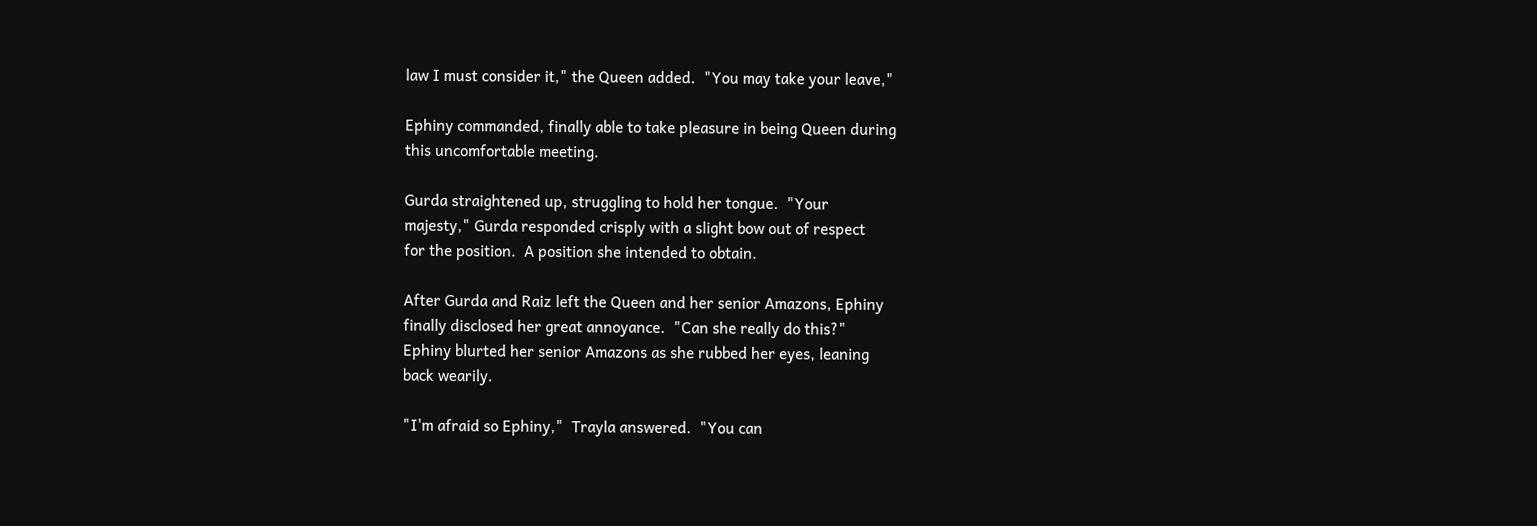law I must consider it," the Queen added.  "You may take your leave,"

Ephiny commanded, finally able to take pleasure in being Queen during
this uncomfortable meeting.

Gurda straightened up, struggling to hold her tongue.  "Your
majesty," Gurda responded crisply with a slight bow out of respect
for the position.  A position she intended to obtain.

After Gurda and Raiz left the Queen and her senior Amazons, Ephiny
finally disclosed her great annoyance.  "Can she really do this?"
Ephiny blurted her senior Amazons as she rubbed her eyes, leaning
back wearily.

"I'm afraid so Ephiny,"  Trayla answered.  "You can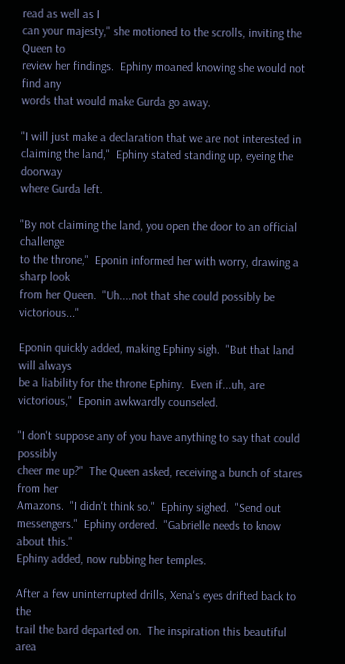read as well as I
can your majesty," she motioned to the scrolls, inviting the Queen to
review her findings.  Ephiny moaned knowing she would not find any
words that would make Gurda go away.

"I will just make a declaration that we are not interested in
claiming the land,"  Ephiny stated standing up, eyeing the doorway
where Gurda left.

"By not claiming the land, you open the door to an official challenge
to the throne,"  Eponin informed her with worry, drawing a sharp look
from her Queen.  "Uh....not that she could possibly be victorious..."

Eponin quickly added, making Ephiny sigh.  "But that land will always
be a liability for the throne Ephiny.  Even if...uh, are
victorious,"  Eponin awkwardly counseled.

"I don't suppose any of you have anything to say that could possibly
cheer me up?"  The Queen asked, receiving a bunch of stares from her
Amazons.  "I didn't think so."  Ephiny sighed.  "Send out
messengers."  Ephiny ordered.  "Gabrielle needs to know about this."
Ephiny added, now rubbing her temples.

After a few uninterrupted drills, Xena's eyes drifted back to the
trail the bard departed on.  The inspiration this beautiful area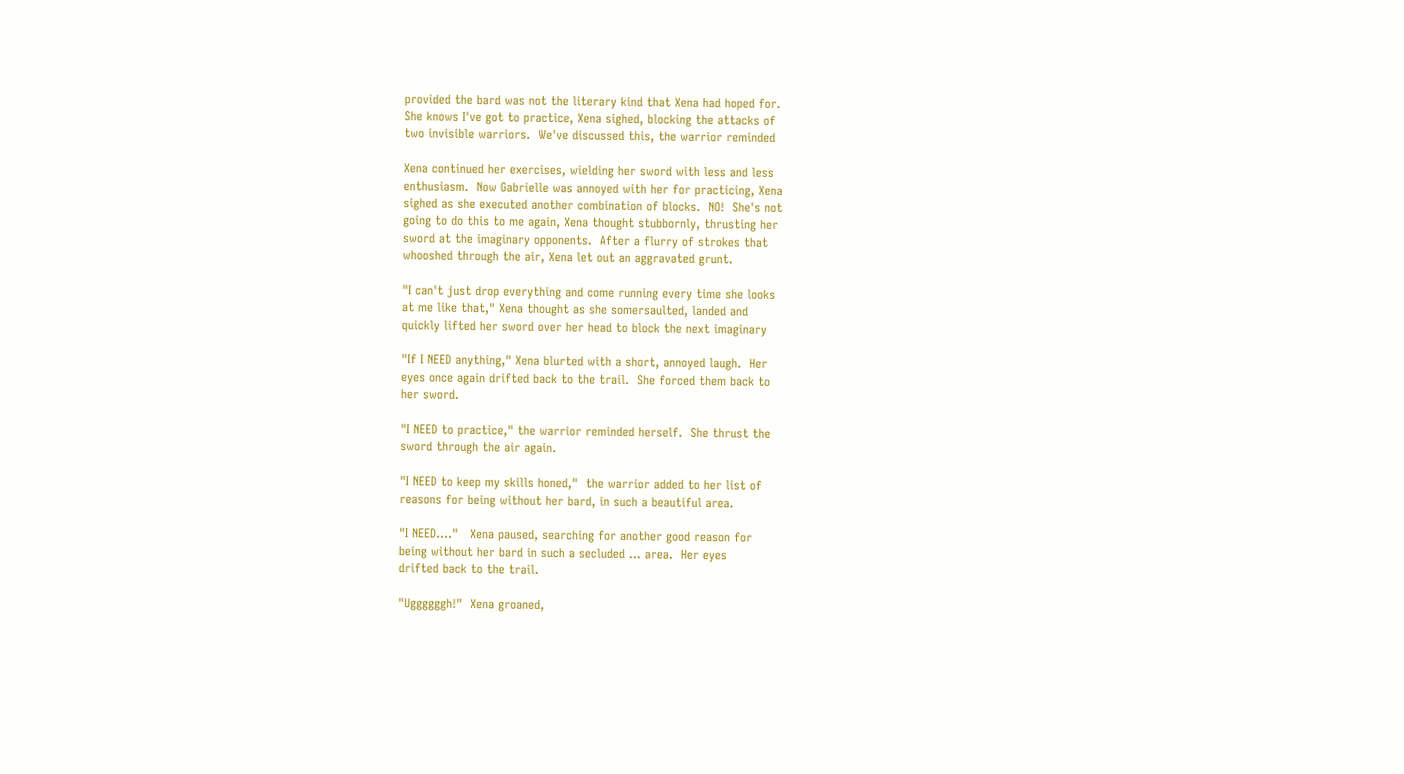provided the bard was not the literary kind that Xena had hoped for.
She knows I've got to practice, Xena sighed, blocking the attacks of
two invisible warriors.  We've discussed this, the warrior reminded

Xena continued her exercises, wielding her sword with less and less
enthusiasm.  Now Gabrielle was annoyed with her for practicing, Xena
sighed as she executed another combination of blocks.  NO!  She's not
going to do this to me again, Xena thought stubbornly, thrusting her
sword at the imaginary opponents.  After a flurry of strokes that
whooshed through the air, Xena let out an aggravated grunt.

"I can't just drop everything and come running every time she looks
at me like that," Xena thought as she somersaulted, landed and
quickly lifted her sword over her head to block the next imaginary

"If I NEED anything," Xena blurted with a short, annoyed laugh.  Her
eyes once again drifted back to the trail.  She forced them back to
her sword.

"I NEED to practice," the warrior reminded herself.  She thrust the
sword through the air again.

"I NEED to keep my skills honed,"  the warrior added to her list of
reasons for being without her bard, in such a beautiful area.

"I NEED...."   Xena paused, searching for another good reason for
being without her bard in such a secluded ... area.  Her eyes
drifted back to the trail.

"Uggggggh!"  Xena groaned,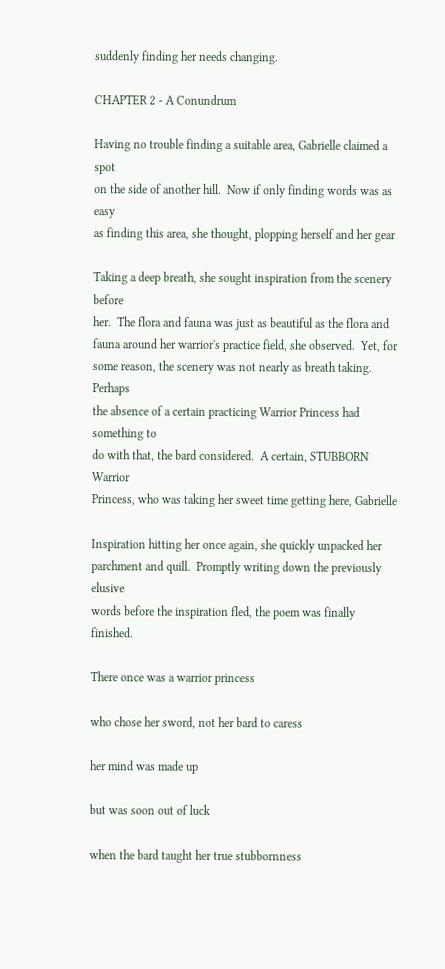suddenly finding her needs changing.

CHAPTER 2 - A Conundrum

Having no trouble finding a suitable area, Gabrielle claimed a spot
on the side of another hill.  Now if only finding words was as easy
as finding this area, she thought, plopping herself and her gear

Taking a deep breath, she sought inspiration from the scenery before
her.  The flora and fauna was just as beautiful as the flora and
fauna around her warrior's practice field, she observed.  Yet, for
some reason, the scenery was not nearly as breath taking.  Perhaps
the absence of a certain practicing Warrior Princess had something to
do with that, the bard considered.  A certain, STUBBORN Warrior
Princess, who was taking her sweet time getting here, Gabrielle

Inspiration hitting her once again, she quickly unpacked her
parchment and quill.  Promptly writing down the previously elusive
words before the inspiration fled, the poem was finally finished.

There once was a warrior princess

who chose her sword, not her bard to caress

her mind was made up

but was soon out of luck

when the bard taught her true stubbornness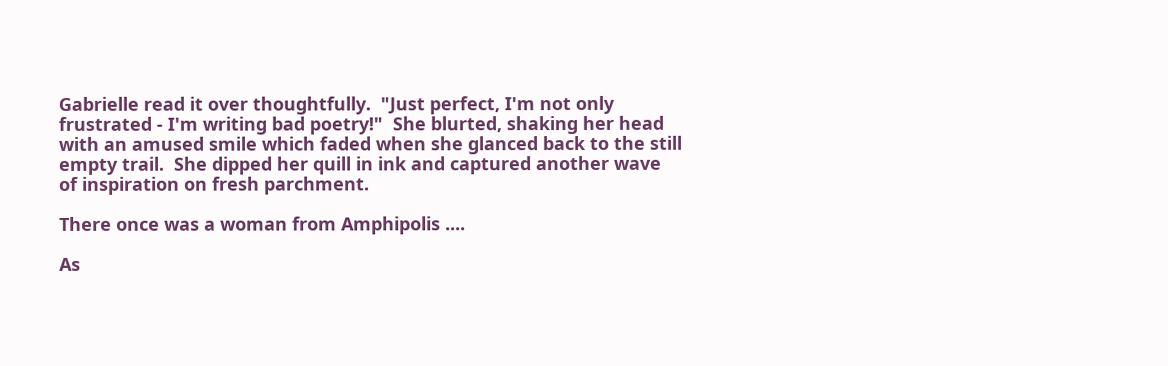Gabrielle read it over thoughtfully.  "Just perfect, I'm not only
frustrated - I'm writing bad poetry!"  She blurted, shaking her head
with an amused smile which faded when she glanced back to the still
empty trail.  She dipped her quill in ink and captured another wave
of inspiration on fresh parchment.

There once was a woman from Amphipolis ....

As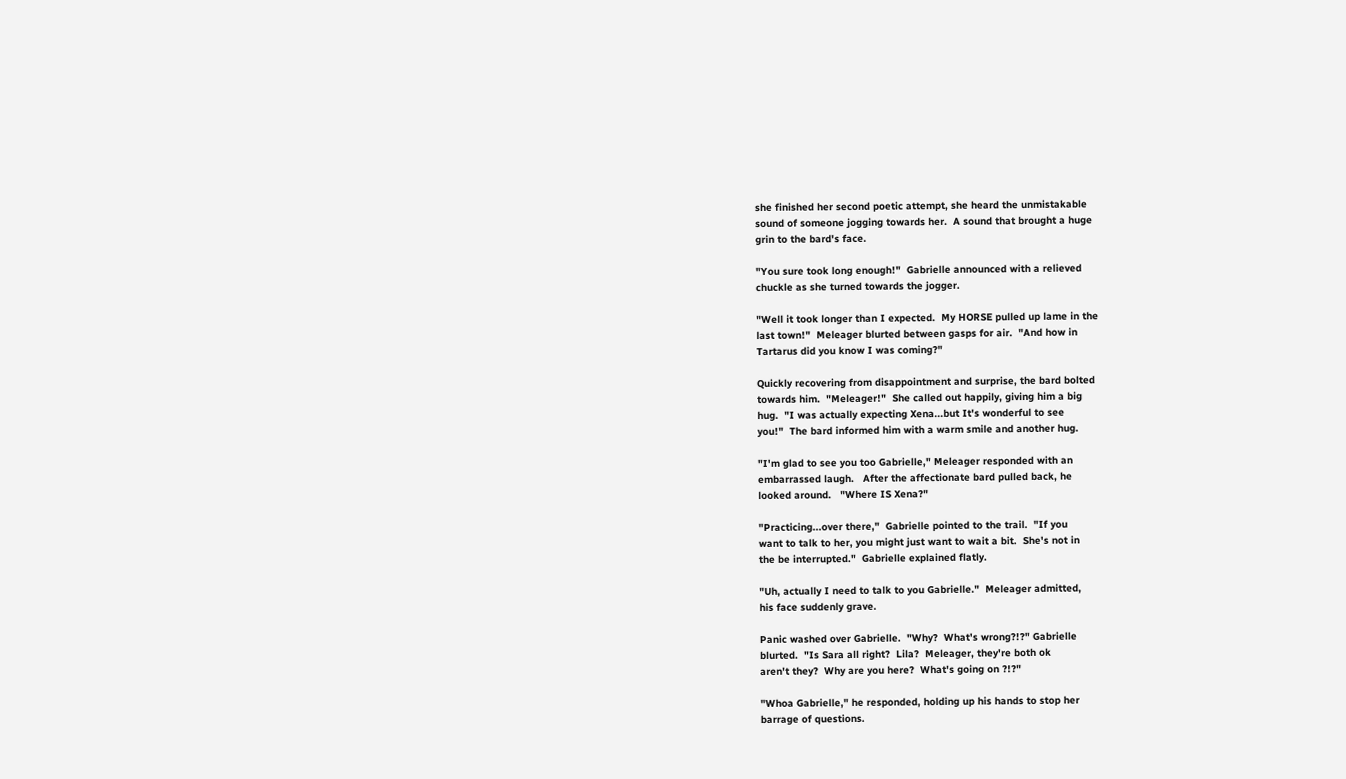she finished her second poetic attempt, she heard the unmistakable
sound of someone jogging towards her.  A sound that brought a huge
grin to the bard's face.

"You sure took long enough!"  Gabrielle announced with a relieved
chuckle as she turned towards the jogger.

"Well it took longer than I expected.  My HORSE pulled up lame in the
last town!"  Meleager blurted between gasps for air.  "And how in
Tartarus did you know I was coming?"

Quickly recovering from disappointment and surprise, the bard bolted
towards him.  "Meleager!"  She called out happily, giving him a big
hug.  "I was actually expecting Xena...but It's wonderful to see
you!"  The bard informed him with a warm smile and another hug.

"I'm glad to see you too Gabrielle," Meleager responded with an
embarrassed laugh.   After the affectionate bard pulled back, he
looked around.   "Where IS Xena?"

"Practicing...over there,"  Gabrielle pointed to the trail.  "If you
want to talk to her, you might just want to wait a bit.  She's not in
the be interrupted."  Gabrielle explained flatly.

"Uh, actually I need to talk to you Gabrielle."  Meleager admitted,
his face suddenly grave.

Panic washed over Gabrielle.  "Why?  What's wrong?!?" Gabrielle
blurted.  "Is Sara all right?  Lila?  Meleager, they're both ok
aren't they?  Why are you here?  What's going on ?!?"

"Whoa Gabrielle," he responded, holding up his hands to stop her
barrage of questions.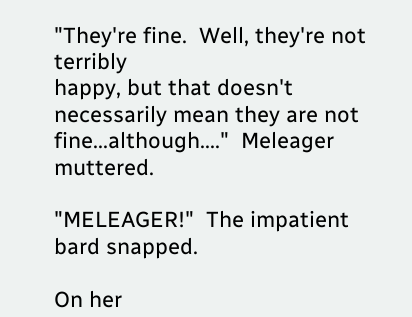"They're fine.  Well, they're not terribly
happy, but that doesn't necessarily mean they are not
fine...although...."  Meleager muttered.

"MELEAGER!"  The impatient bard snapped.

On her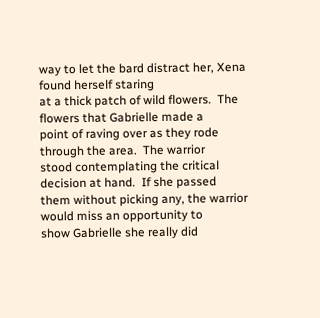way to let the bard distract her, Xena found herself staring
at a thick patch of wild flowers.  The flowers that Gabrielle made a
point of raving over as they rode through the area.  The warrior
stood contemplating the critical decision at hand.  If she passed
them without picking any, the warrior would miss an opportunity to
show Gabrielle she really did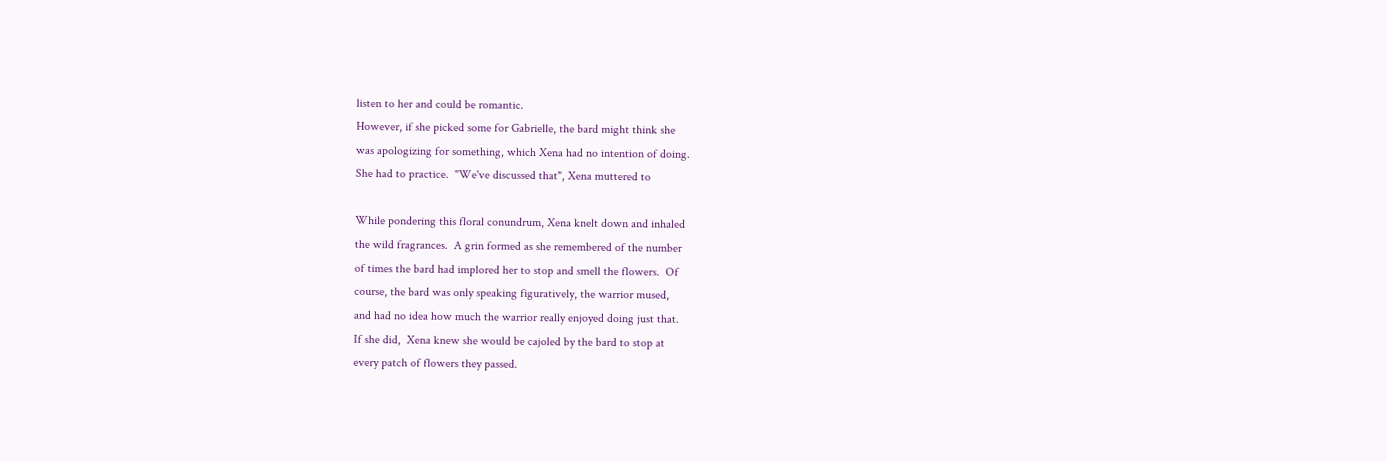listen to her and could be romantic.
However, if she picked some for Gabrielle, the bard might think she
was apologizing for something, which Xena had no intention of doing.
She had to practice.  "We've discussed that", Xena muttered to

While pondering this floral conundrum, Xena knelt down and inhaled
the wild fragrances.  A grin formed as she remembered of the number
of times the bard had implored her to stop and smell the flowers.  Of
course, the bard was only speaking figuratively, the warrior mused,
and had no idea how much the warrior really enjoyed doing just that.
If she did,  Xena knew she would be cajoled by the bard to stop at
every patch of flowers they passed.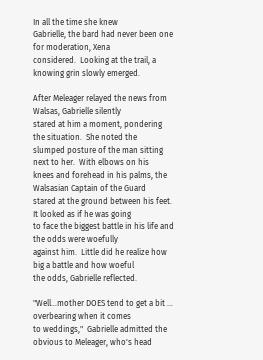In all the time she knew
Gabrielle, the bard had never been one for moderation, Xena
considered.  Looking at the trail, a knowing grin slowly emerged.

After Meleager relayed the news from Walsas, Gabrielle silently
stared at him a moment, pondering the situation.  She noted the
slumped posture of the man sitting next to her.  With elbows on his
knees and forehead in his palms, the Walsasian Captain of the Guard
stared at the ground between his feet.  It looked as if he was going
to face the biggest battle in his life and the odds were woefully
against him.  Little did he realize how big a battle and how woeful
the odds, Gabrielle reflected.

"Well...mother DOES tend to get a bit ... overbearing when it comes
to weddings,"  Gabrielle admitted the obvious to Meleager, who's head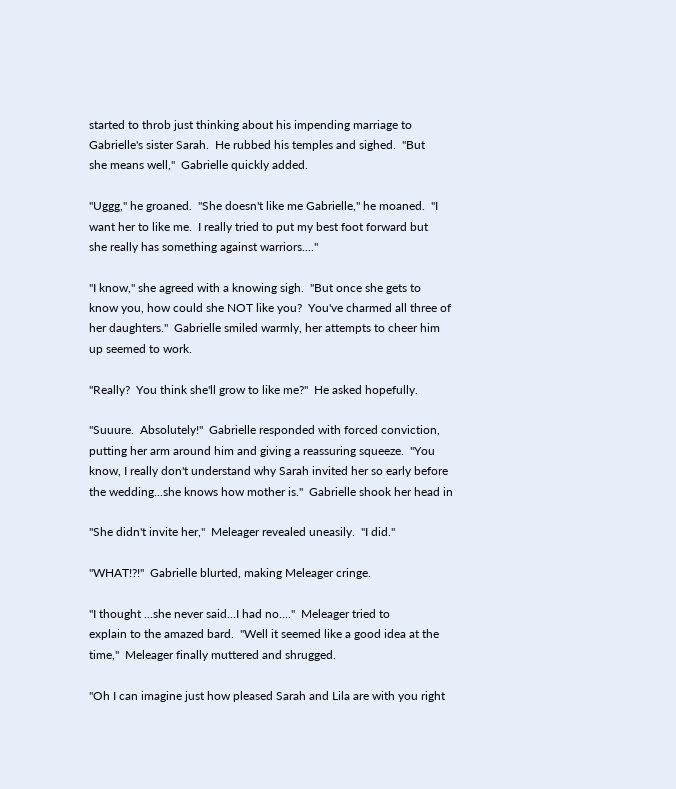started to throb just thinking about his impending marriage to
Gabrielle's sister Sarah.  He rubbed his temples and sighed.  "But
she means well,"  Gabrielle quickly added.

"Uggg," he groaned.  "She doesn't like me Gabrielle," he moaned.  "I
want her to like me.  I really tried to put my best foot forward but
she really has something against warriors...."

"I know," she agreed with a knowing sigh.  "But once she gets to
know you, how could she NOT like you?  You've charmed all three of
her daughters."  Gabrielle smiled warmly, her attempts to cheer him
up seemed to work.

"Really?  You think she'll grow to like me?"  He asked hopefully.

"Suuure.  Absolutely!"  Gabrielle responded with forced conviction,
putting her arm around him and giving a reassuring squeeze.  "You
know, I really don't understand why Sarah invited her so early before
the wedding...she knows how mother is."  Gabrielle shook her head in

"She didn't invite her,"  Meleager revealed uneasily.  "I did."

"WHAT!?!"  Gabrielle blurted, making Meleager cringe.

"I thought ...she never said...I had no...."  Meleager tried to
explain to the amazed bard.  "Well it seemed like a good idea at the
time,"  Meleager finally muttered and shrugged.

"Oh I can imagine just how pleased Sarah and Lila are with you right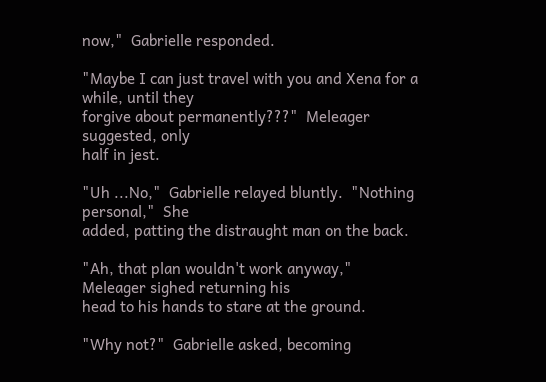now,"  Gabrielle responded.

"Maybe I can just travel with you and Xena for a while, until they
forgive about permanently???"  Meleager suggested, only
half in jest.

"Uh ...No,"  Gabrielle relayed bluntly.  "Nothing personal,"  She
added, patting the distraught man on the back.

"Ah, that plan wouldn't work anyway,"  Meleager sighed returning his
head to his hands to stare at the ground.

"Why not?"  Gabrielle asked, becoming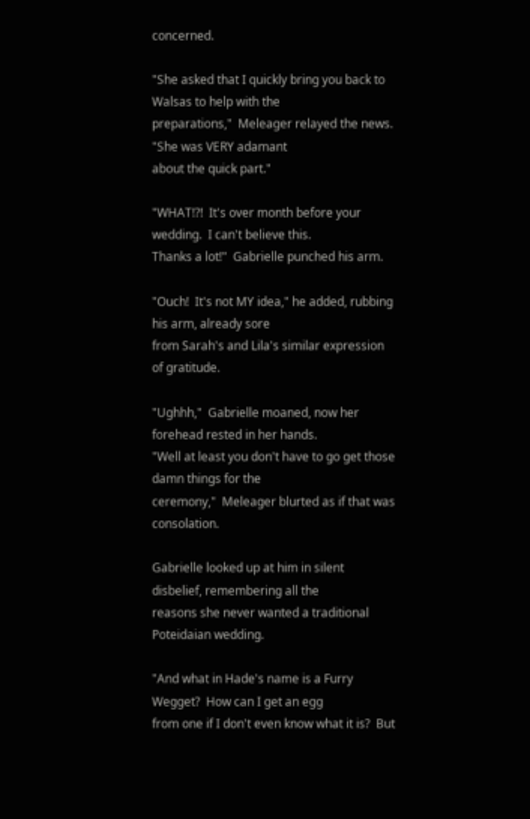concerned.

"She asked that I quickly bring you back to Walsas to help with the
preparations,"  Meleager relayed the news.  "She was VERY adamant
about the quick part."

"WHAT!?!  It's over month before your wedding.  I can't believe this.
Thanks a lot!"  Gabrielle punched his arm.

"Ouch!  It's not MY idea," he added, rubbing his arm, already sore
from Sarah's and Lila's similar expression of gratitude.

"Ughhh,"  Gabrielle moaned, now her forehead rested in her hands.
"Well at least you don't have to go get those damn things for the
ceremony,"  Meleager blurted as if that was consolation.

Gabrielle looked up at him in silent disbelief, remembering all the
reasons she never wanted a traditional Poteidaian wedding.

"And what in Hade's name is a Furry Wegget?  How can I get an egg
from one if I don't even know what it is?  But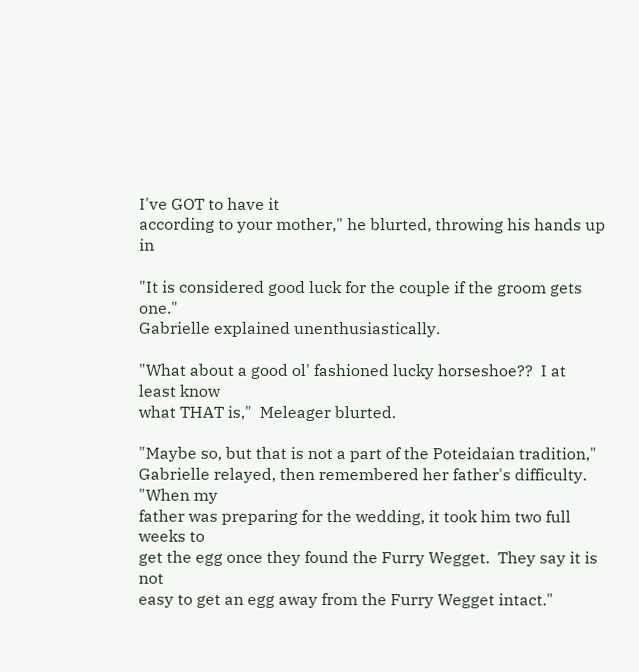I've GOT to have it
according to your mother," he blurted, throwing his hands up in

"It is considered good luck for the couple if the groom gets one."
Gabrielle explained unenthusiastically.

"What about a good ol' fashioned lucky horseshoe??  I at least know
what THAT is,"  Meleager blurted.

"Maybe so, but that is not a part of the Poteidaian tradition,"
Gabrielle relayed, then remembered her father's difficulty.  "When my
father was preparing for the wedding, it took him two full weeks to
get the egg once they found the Furry Wegget.  They say it is not
easy to get an egg away from the Furry Wegget intact."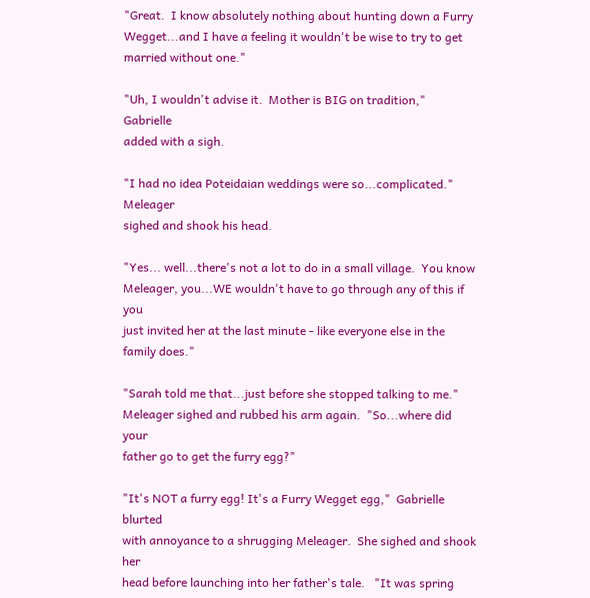"Great.  I know absolutely nothing about hunting down a Furry
Wegget...and I have a feeling it wouldn't be wise to try to get
married without one."

"Uh, I wouldn't advise it.  Mother is BIG on tradition,"  Gabrielle
added with a sigh.

"I had no idea Poteidaian weddings were so...complicated."  Meleager
sighed and shook his head.

"Yes... well...there's not a lot to do in a small village.  You know
Meleager, you...WE wouldn't have to go through any of this if you
just invited her at the last minute - like everyone else in the
family does."

"Sarah told me that...just before she stopped talking to me."
Meleager sighed and rubbed his arm again.  "So...where did your
father go to get the furry egg?"

"It's NOT a furry egg! It's a Furry Wegget egg,"  Gabrielle blurted
with annoyance to a shrugging Meleager.  She sighed and shook her
head before launching into her father's tale.   "It was spring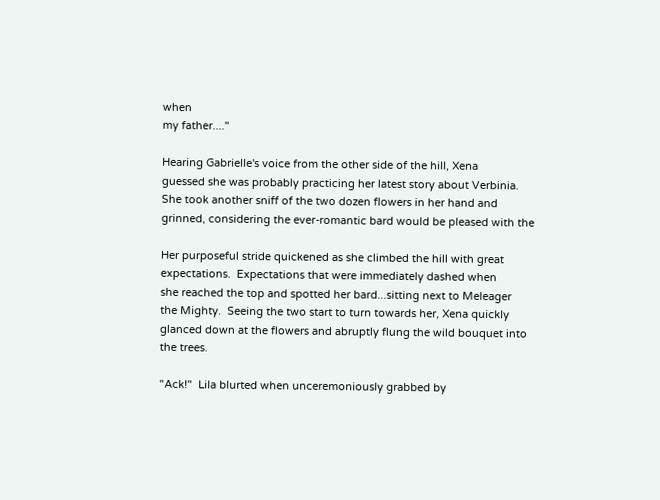when
my father...."

Hearing Gabrielle's voice from the other side of the hill, Xena
guessed she was probably practicing her latest story about Verbinia.
She took another sniff of the two dozen flowers in her hand and
grinned, considering the ever-romantic bard would be pleased with the

Her purposeful stride quickened as she climbed the hill with great
expectations.  Expectations that were immediately dashed when
she reached the top and spotted her bard...sitting next to Meleager
the Mighty.  Seeing the two start to turn towards her, Xena quickly
glanced down at the flowers and abruptly flung the wild bouquet into
the trees.

"Ack!"  Lila blurted when unceremoniously grabbed by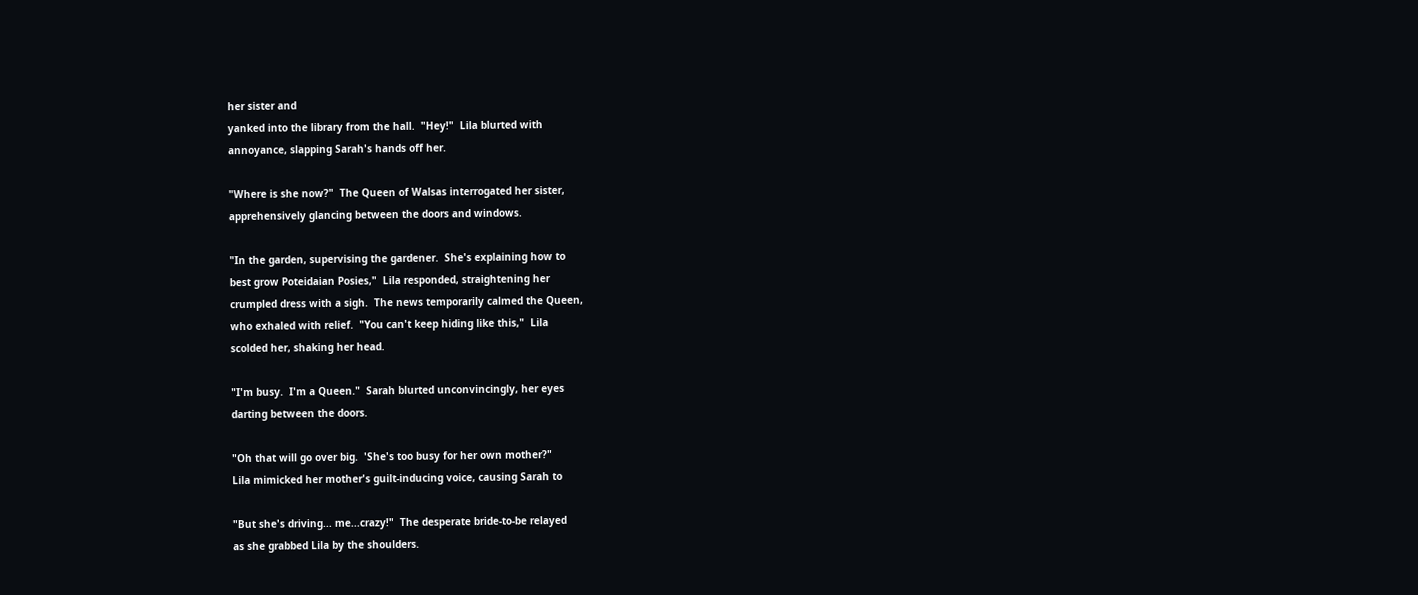her sister and
yanked into the library from the hall.  "Hey!"  Lila blurted with
annoyance, slapping Sarah's hands off her.

"Where is she now?"  The Queen of Walsas interrogated her sister,
apprehensively glancing between the doors and windows.

"In the garden, supervising the gardener.  She's explaining how to
best grow Poteidaian Posies,"  Lila responded, straightening her
crumpled dress with a sigh.  The news temporarily calmed the Queen,
who exhaled with relief.  "You can't keep hiding like this,"  Lila
scolded her, shaking her head.

"I'm busy.  I'm a Queen."  Sarah blurted unconvincingly, her eyes
darting between the doors.

"Oh that will go over big.  'She's too busy for her own mother?"
Lila mimicked her mother's guilt-inducing voice, causing Sarah to

"But she's driving... me...crazy!"  The desperate bride-to-be relayed
as she grabbed Lila by the shoulders.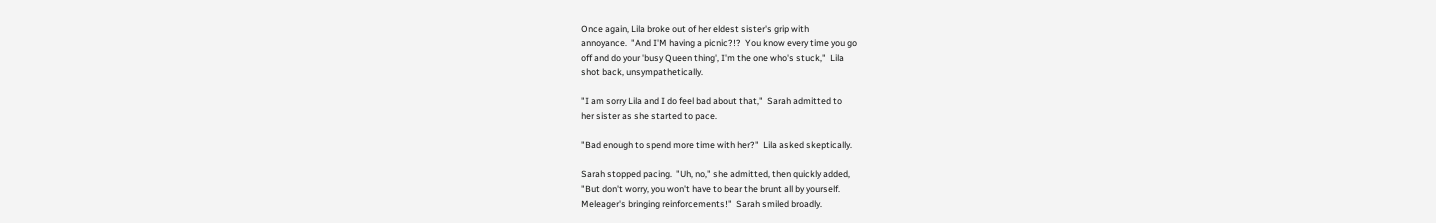Once again, Lila broke out of her eldest sister's grip with
annoyance.  "And I'M having a picnic?!?  You know every time you go
off and do your 'busy Queen thing', I'm the one who's stuck,"  Lila
shot back, unsympathetically.

"I am sorry Lila and I do feel bad about that,"  Sarah admitted to
her sister as she started to pace.

"Bad enough to spend more time with her?"  Lila asked skeptically.

Sarah stopped pacing.  "Uh, no," she admitted, then quickly added,
"But don't worry, you won't have to bear the brunt all by yourself.
Meleager's bringing reinforcements!"  Sarah smiled broadly.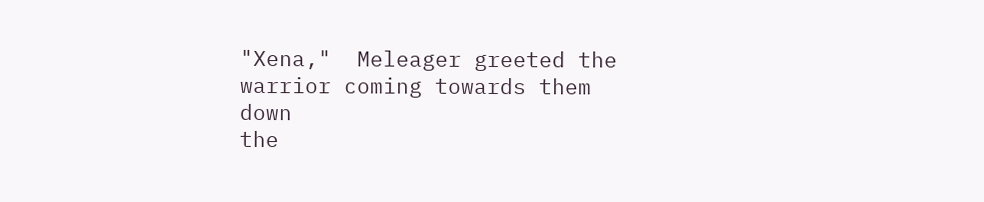"Xena,"  Meleager greeted the warrior coming towards them down
the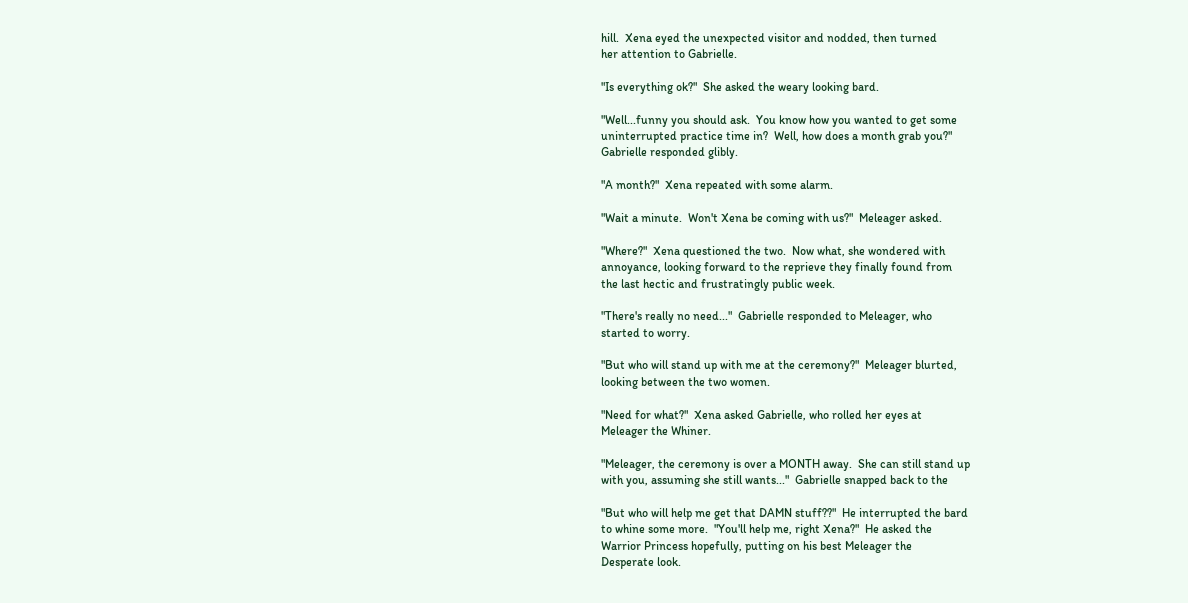hill.  Xena eyed the unexpected visitor and nodded, then turned
her attention to Gabrielle.

"Is everything ok?"  She asked the weary looking bard.

"Well...funny you should ask.  You know how you wanted to get some
uninterrupted practice time in?  Well, how does a month grab you?"
Gabrielle responded glibly.

"A month?"  Xena repeated with some alarm.

"Wait a minute.  Won't Xena be coming with us?"  Meleager asked.

"Where?"  Xena questioned the two.  Now what, she wondered with
annoyance, looking forward to the reprieve they finally found from
the last hectic and frustratingly public week.

"There's really no need..."  Gabrielle responded to Meleager, who
started to worry.

"But who will stand up with me at the ceremony?"  Meleager blurted,
looking between the two women.

"Need for what?"  Xena asked Gabrielle, who rolled her eyes at
Meleager the Whiner.

"Meleager, the ceremony is over a MONTH away.  She can still stand up
with you, assuming she still wants..."  Gabrielle snapped back to the

"But who will help me get that DAMN stuff??"  He interrupted the bard
to whine some more.  "You'll help me, right Xena?"  He asked the
Warrior Princess hopefully, putting on his best Meleager the
Desperate look.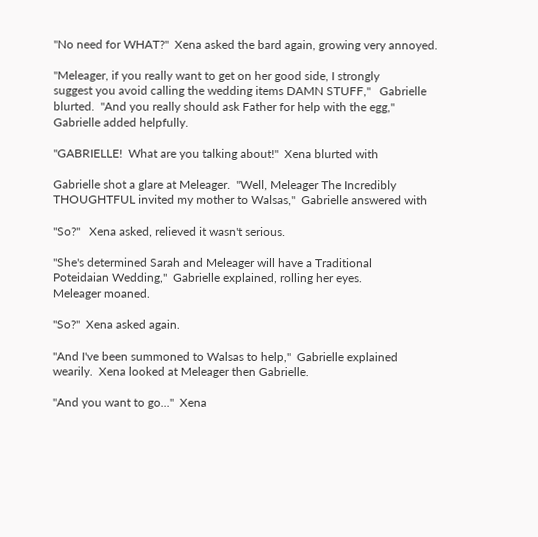"No need for WHAT?"  Xena asked the bard again, growing very annoyed.

"Meleager, if you really want to get on her good side, I strongly
suggest you avoid calling the wedding items DAMN STUFF,"   Gabrielle
blurted.  "And you really should ask Father for help with the egg,"
Gabrielle added helpfully.

"GABRIELLE!  What are you talking about!"  Xena blurted with

Gabrielle shot a glare at Meleager.  "Well, Meleager The Incredibly
THOUGHTFUL invited my mother to Walsas,"  Gabrielle answered with

"So?"   Xena asked, relieved it wasn't serious.

"She's determined Sarah and Meleager will have a Traditional
Poteidaian Wedding,"  Gabrielle explained, rolling her eyes.
Meleager moaned.

"So?"  Xena asked again.

"And I've been summoned to Walsas to help,"  Gabrielle explained
wearily.  Xena looked at Meleager then Gabrielle.

"And you want to go..."  Xena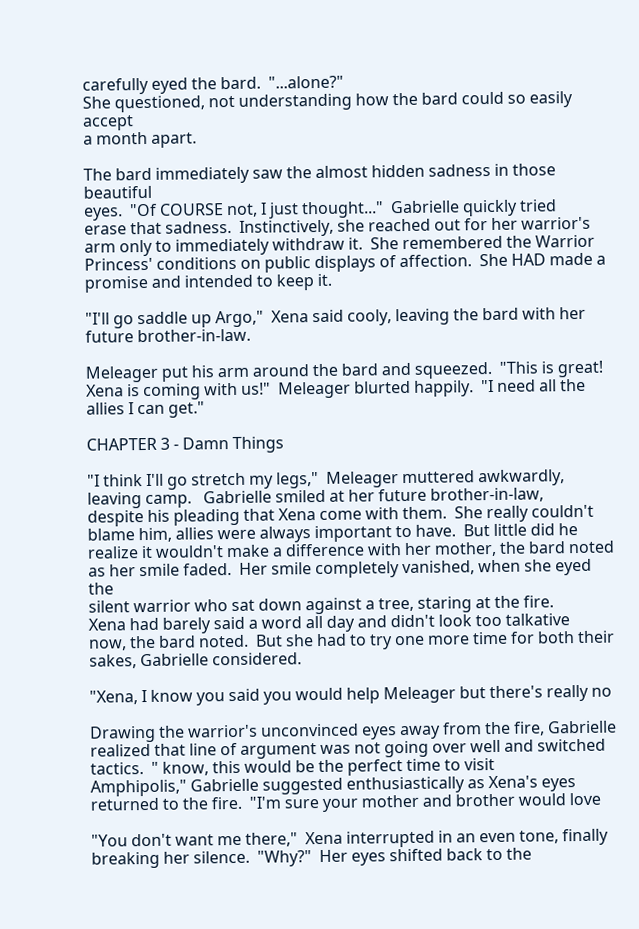carefully eyed the bard.  "...alone?"
She questioned, not understanding how the bard could so easily accept
a month apart.

The bard immediately saw the almost hidden sadness in those beautiful
eyes.  "Of COURSE not, I just thought..."  Gabrielle quickly tried
erase that sadness.  Instinctively, she reached out for her warrior's
arm only to immediately withdraw it.  She remembered the Warrior
Princess' conditions on public displays of affection.  She HAD made a
promise and intended to keep it.

"I'll go saddle up Argo,"  Xena said cooly, leaving the bard with her
future brother-in-law.

Meleager put his arm around the bard and squeezed.  "This is great!
Xena is coming with us!"  Meleager blurted happily.  "I need all the
allies I can get."

CHAPTER 3 - Damn Things

"I think I'll go stretch my legs,"  Meleager muttered awkwardly,
leaving camp.   Gabrielle smiled at her future brother-in-law,
despite his pleading that Xena come with them.  She really couldn't
blame him, allies were always important to have.  But little did he
realize it wouldn't make a difference with her mother, the bard noted
as her smile faded.  Her smile completely vanished, when she eyed the
silent warrior who sat down against a tree, staring at the fire.
Xena had barely said a word all day and didn't look too talkative
now, the bard noted.  But she had to try one more time for both their
sakes, Gabrielle considered.

"Xena, I know you said you would help Meleager but there's really no

Drawing the warrior's unconvinced eyes away from the fire, Gabrielle
realized that line of argument was not going over well and switched
tactics.  " know, this would be the perfect time to visit
Amphipolis," Gabrielle suggested enthusiastically as Xena's eyes
returned to the fire.  "I'm sure your mother and brother would love

"You don't want me there,"  Xena interrupted in an even tone, finally
breaking her silence.  "Why?"  Her eyes shifted back to the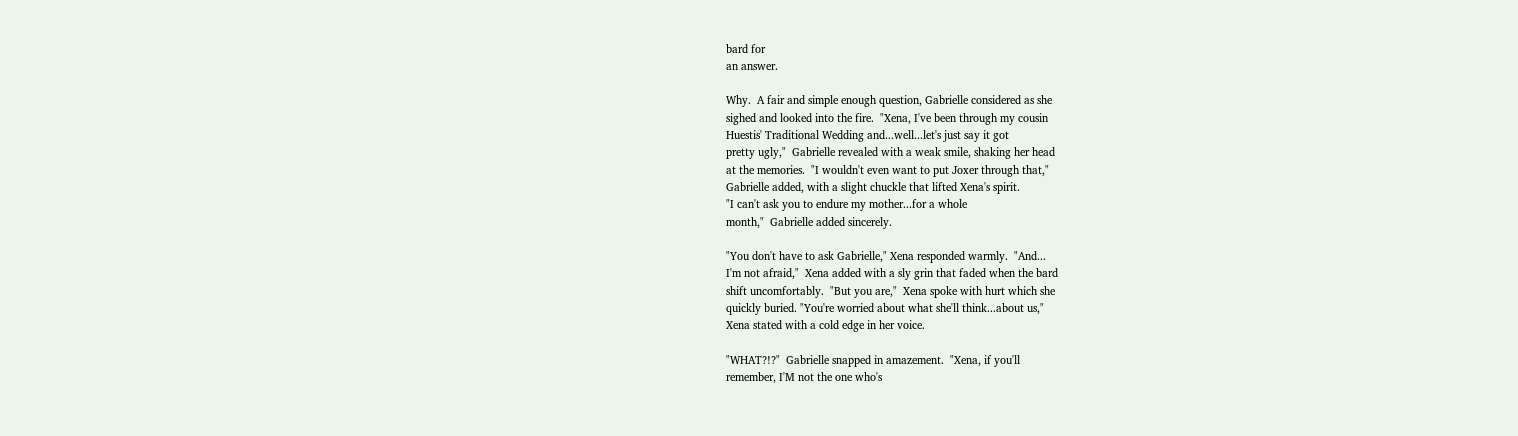bard for
an answer.

Why.  A fair and simple enough question, Gabrielle considered as she
sighed and looked into the fire.  "Xena, I've been through my cousin
Huestis' Traditional Wedding and...well...let's just say it got
pretty ugly,"  Gabrielle revealed with a weak smile, shaking her head
at the memories.  "I wouldn't even want to put Joxer through that,"
Gabrielle added, with a slight chuckle that lifted Xena's spirit.
"I can't ask you to endure my mother...for a whole
month,"  Gabrielle added sincerely.

"You don't have to ask Gabrielle," Xena responded warmly.  "And...
I'm not afraid,"  Xena added with a sly grin that faded when the bard
shift uncomfortably.  "But you are,"  Xena spoke with hurt which she
quickly buried. "You're worried about what she'll think...about us,"
Xena stated with a cold edge in her voice.

"WHAT?!?"  Gabrielle snapped in amazement.  "Xena, if you'll
remember, I'M not the one who's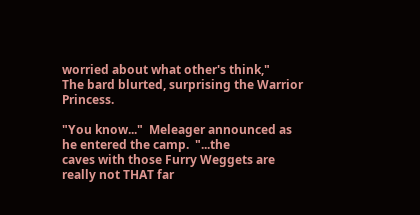worried about what other's think,"
The bard blurted, surprising the Warrior Princess.

"You know..."  Meleager announced as he entered the camp.  "...the
caves with those Furry Weggets are really not THAT far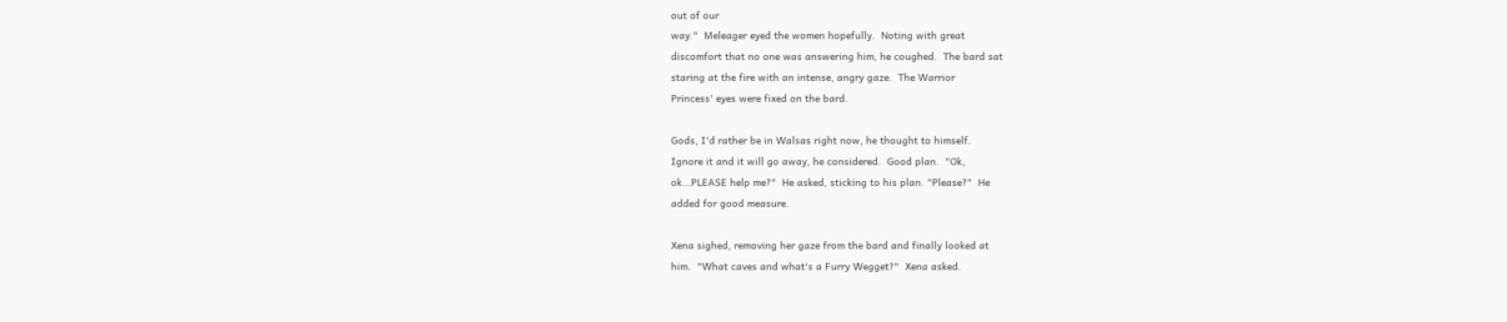out of our
way."  Meleager eyed the women hopefully.  Noting with great
discomfort that no one was answering him, he coughed.  The bard sat
staring at the fire with an intense, angry gaze.  The Warrior
Princess' eyes were fixed on the bard.

Gods, I'd rather be in Walsas right now, he thought to himself.
Ignore it and it will go away, he considered.  Good plan.  "Ok,
ok...PLEASE help me?"  He asked, sticking to his plan. "Please?"  He
added for good measure.

Xena sighed, removing her gaze from the bard and finally looked at
him.  "What caves and what's a Furry Wegget?"  Xena asked.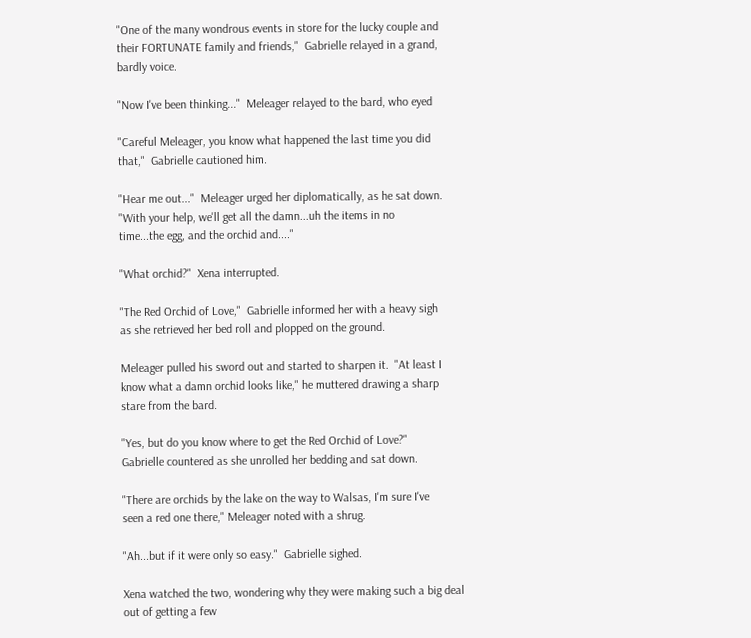"One of the many wondrous events in store for the lucky couple and
their FORTUNATE family and friends,"  Gabrielle relayed in a grand,
bardly voice.

"Now I've been thinking..."  Meleager relayed to the bard, who eyed

"Careful Meleager, you know what happened the last time you did
that,"  Gabrielle cautioned him.

"Hear me out..."  Meleager urged her diplomatically, as he sat down.
"With your help, we'll get all the damn...uh the items in no
time...the egg, and the orchid and...."

"What orchid?"  Xena interrupted.

"The Red Orchid of Love,"  Gabrielle informed her with a heavy sigh
as she retrieved her bed roll and plopped on the ground.

Meleager pulled his sword out and started to sharpen it.  "At least I
know what a damn orchid looks like," he muttered drawing a sharp
stare from the bard.

"Yes, but do you know where to get the Red Orchid of Love?"
Gabrielle countered as she unrolled her bedding and sat down.

"There are orchids by the lake on the way to Walsas, I'm sure I've
seen a red one there," Meleager noted with a shrug.

"Ah...but if it were only so easy."  Gabrielle sighed.

Xena watched the two, wondering why they were making such a big deal
out of getting a few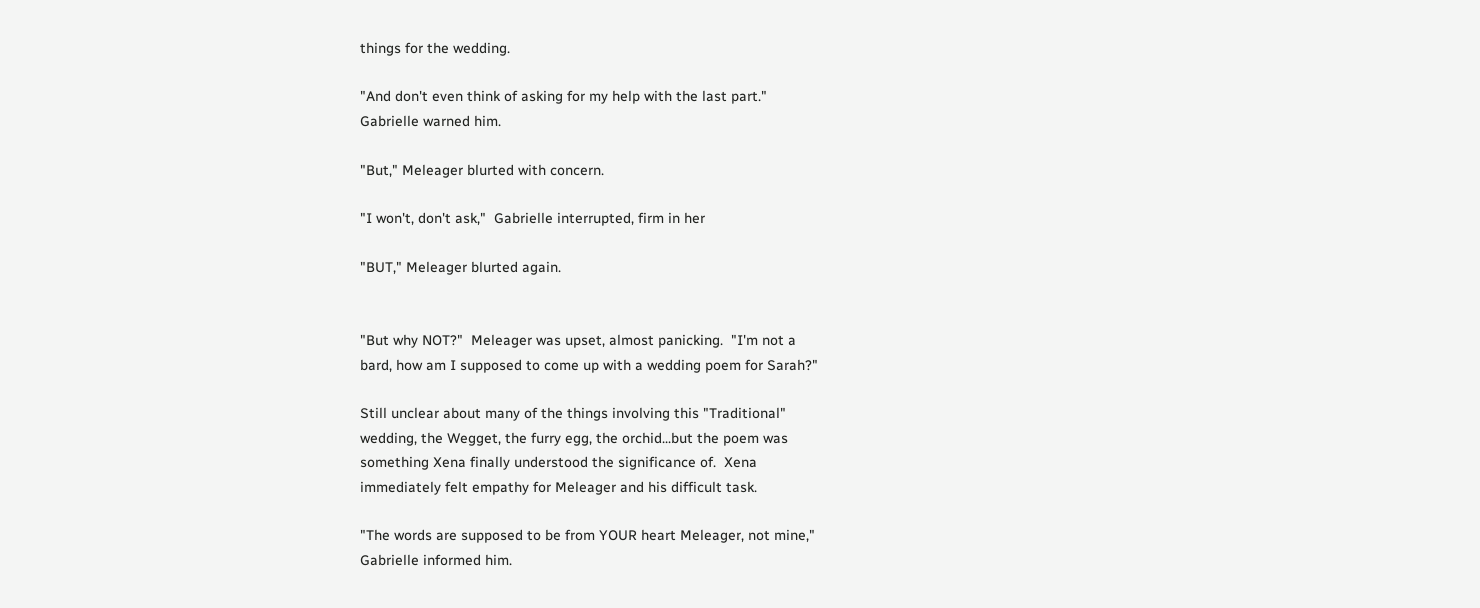things for the wedding.

"And don't even think of asking for my help with the last part."
Gabrielle warned him.

"But," Meleager blurted with concern.

"I won't, don't ask,"  Gabrielle interrupted, firm in her

"BUT," Meleager blurted again.


"But why NOT?"  Meleager was upset, almost panicking.  "I'm not a
bard, how am I supposed to come up with a wedding poem for Sarah?"

Still unclear about many of the things involving this "Traditional"
wedding, the Wegget, the furry egg, the orchid...but the poem was
something Xena finally understood the significance of.  Xena
immediately felt empathy for Meleager and his difficult task.

"The words are supposed to be from YOUR heart Meleager, not mine,"
Gabrielle informed him.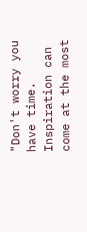"Don't worry you have time.  Inspiration can
come at the most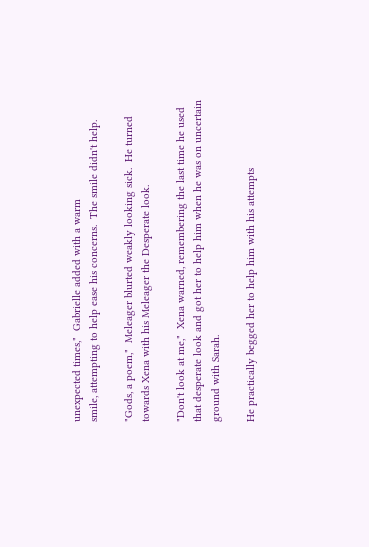unexpected times,"  Gabrielle added with a warm
smile, attempting to help ease his concerns.  The smile didn't help.

"Gods, a poem,"  Meleager blurted weakly looking sick.  He turned
towards Xena with his Meleager the Desperate look.

"Don't look at me,"  Xena warned, remembering the last time he used
that desperate look and got her to help him when he was on uncertain
ground with Sarah.

He practically begged her to help him with his attempts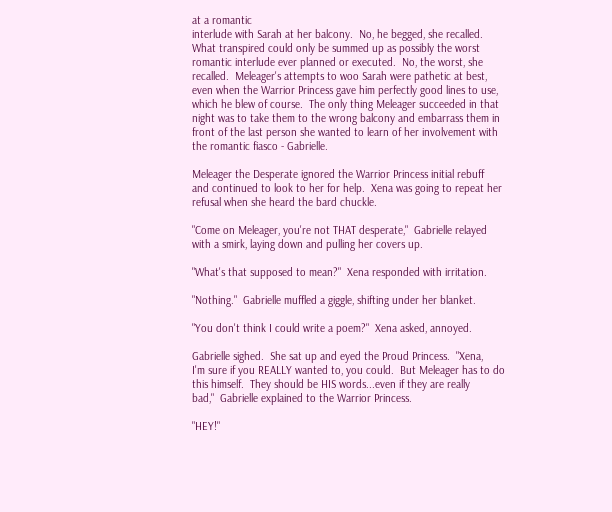at a romantic
interlude with Sarah at her balcony.  No, he begged, she recalled.
What transpired could only be summed up as possibly the worst
romantic interlude ever planned or executed.  No, the worst, she
recalled.  Meleager's attempts to woo Sarah were pathetic at best,
even when the Warrior Princess gave him perfectly good lines to use,
which he blew of course.  The only thing Meleager succeeded in that
night was to take them to the wrong balcony and embarrass them in
front of the last person she wanted to learn of her involvement with
the romantic fiasco - Gabrielle.

Meleager the Desperate ignored the Warrior Princess initial rebuff
and continued to look to her for help.  Xena was going to repeat her
refusal when she heard the bard chuckle.

"Come on Meleager, you're not THAT desperate,"  Gabrielle relayed
with a smirk, laying down and pulling her covers up.

"What's that supposed to mean?"  Xena responded with irritation.

"Nothing."  Gabrielle muffled a giggle, shifting under her blanket.

"You don't think I could write a poem?"  Xena asked, annoyed.

Gabrielle sighed.  She sat up and eyed the Proud Princess.  "Xena,
I'm sure if you REALLY wanted to, you could.  But Meleager has to do
this himself.  They should be HIS words...even if they are really
bad,"  Gabrielle explained to the Warrior Princess.

"HEY!"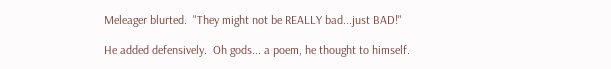Meleager blurted.  "They might not be REALLY bad...just BAD!"

He added defensively.  Oh gods... a poem, he thought to himself.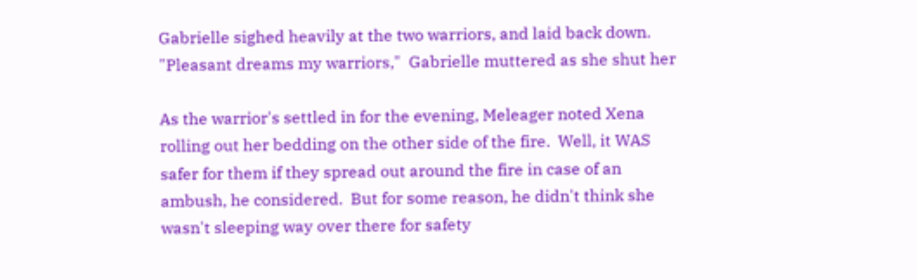Gabrielle sighed heavily at the two warriors, and laid back down.
"Pleasant dreams my warriors,"  Gabrielle muttered as she shut her

As the warrior's settled in for the evening, Meleager noted Xena
rolling out her bedding on the other side of the fire.  Well, it WAS
safer for them if they spread out around the fire in case of an
ambush, he considered.  But for some reason, he didn't think she
wasn't sleeping way over there for safety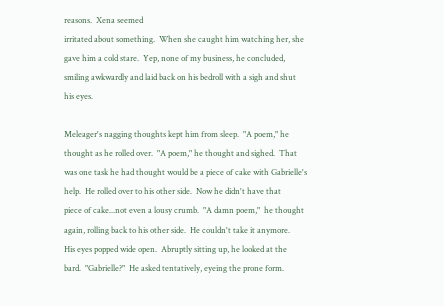reasons.  Xena seemed
irritated about something.  When she caught him watching her, she
gave him a cold stare.  Yep, none of my business, he concluded,
smiling awkwardly and laid back on his bedroll with a sigh and shut
his eyes.

Meleager's nagging thoughts kept him from sleep.  "A poem," he
thought as he rolled over.  "A poem," he thought and sighed.  That
was one task he had thought would be a piece of cake with Gabrielle's
help.  He rolled over to his other side.  Now he didn't have that
piece of cake...not even a lousy crumb.  "A damn poem,"  he thought
again, rolling back to his other side.  He couldn't take it anymore.
His eyes popped wide open.  Abruptly sitting up, he looked at the
bard.  "Gabrielle?"  He asked tentatively, eyeing the prone form.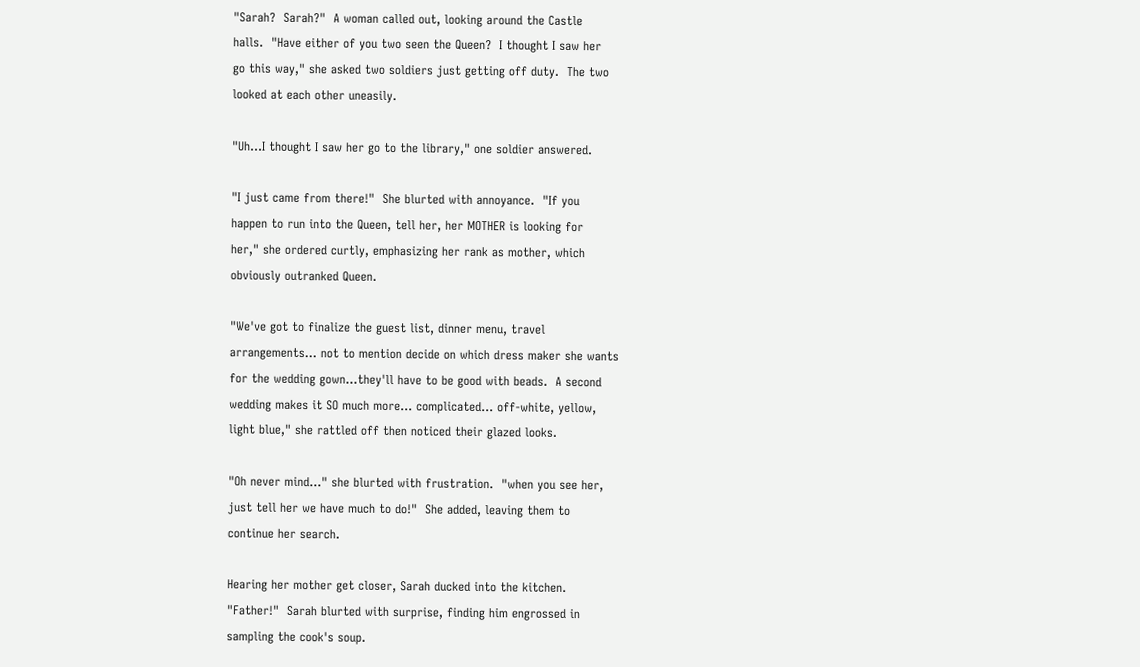"Sarah?  Sarah?"  A woman called out, looking around the Castle
halls.  "Have either of you two seen the Queen?  I thought I saw her
go this way," she asked two soldiers just getting off duty.  The two
looked at each other uneasily.

"Uh...I thought I saw her go to the library," one soldier answered.

"I just came from there!"  She blurted with annoyance.  "If you
happen to run into the Queen, tell her, her MOTHER is looking for
her," she ordered curtly, emphasizing her rank as mother, which
obviously outranked Queen.

"We've got to finalize the guest list, dinner menu, travel
arrangements... not to mention decide on which dress maker she wants
for the wedding gown...they'll have to be good with beads.  A second
wedding makes it SO much more... complicated... off-white, yellow,
light blue," she rattled off then noticed their glazed looks.

"Oh never mind..." she blurted with frustration.  "when you see her,
just tell her we have much to do!"  She added, leaving them to
continue her search.

Hearing her mother get closer, Sarah ducked into the kitchen.
"Father!"  Sarah blurted with surprise, finding him engrossed in
sampling the cook's soup.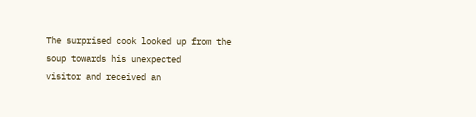The surprised cook looked up from the soup towards his unexpected
visitor and received an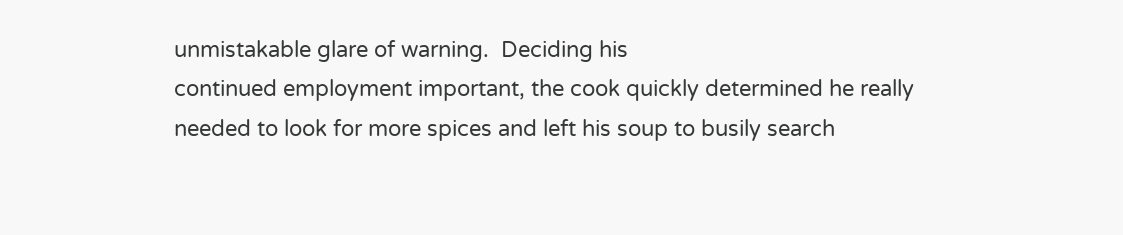unmistakable glare of warning.  Deciding his
continued employment important, the cook quickly determined he really
needed to look for more spices and left his soup to busily search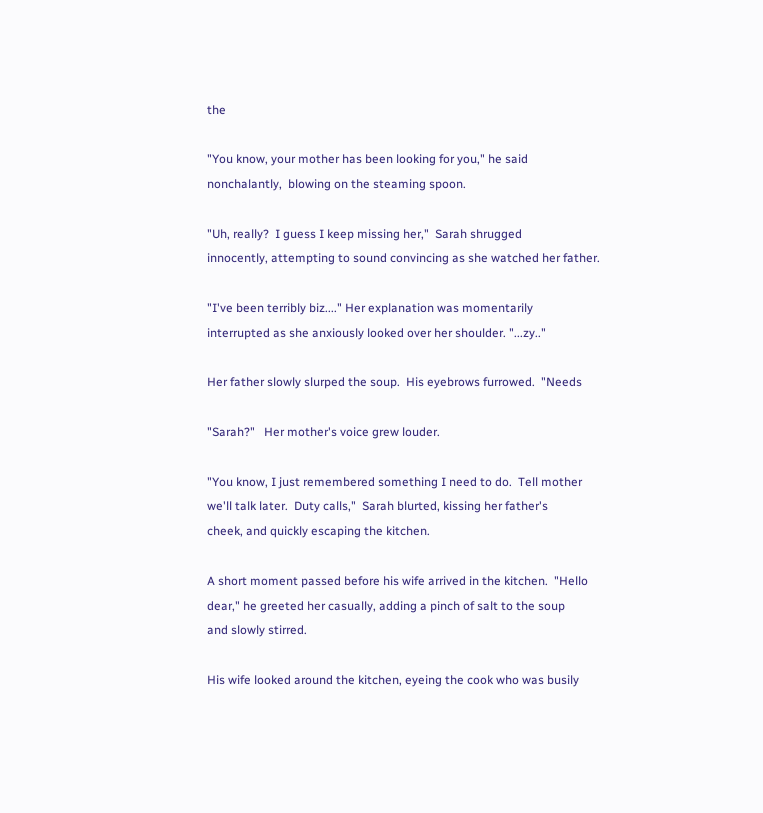the

"You know, your mother has been looking for you," he said
nonchalantly,  blowing on the steaming spoon.

"Uh, really?  I guess I keep missing her,"  Sarah shrugged
innocently, attempting to sound convincing as she watched her father.

"I've been terribly biz...." Her explanation was momentarily
interrupted as she anxiously looked over her shoulder. "...zy.."

Her father slowly slurped the soup.  His eyebrows furrowed.  "Needs

"Sarah?"   Her mother's voice grew louder.

"You know, I just remembered something I need to do.  Tell mother
we'll talk later.  Duty calls,"  Sarah blurted, kissing her father's
cheek, and quickly escaping the kitchen.

A short moment passed before his wife arrived in the kitchen.  "Hello
dear," he greeted her casually, adding a pinch of salt to the soup
and slowly stirred.

His wife looked around the kitchen, eyeing the cook who was busily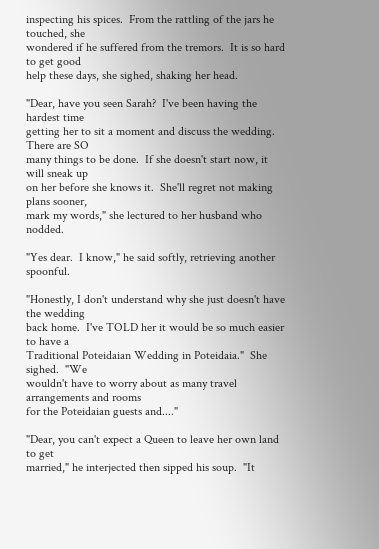inspecting his spices.  From the rattling of the jars he touched, she
wondered if he suffered from the tremors.  It is so hard to get good
help these days, she sighed, shaking her head.

"Dear, have you seen Sarah?  I've been having the hardest time
getting her to sit a moment and discuss the wedding.  There are SO
many things to be done.  If she doesn't start now, it will sneak up
on her before she knows it.  She'll regret not making plans sooner,
mark my words," she lectured to her husband who nodded.

"Yes dear.  I know," he said softly, retrieving another spoonful.

"Honestly, I don't understand why she just doesn't have the wedding
back home.  I've TOLD her it would be so much easier to have a
Traditional Poteidaian Wedding in Poteidaia."  She sighed.  "We
wouldn't have to worry about as many travel arrangements and rooms
for the Poteidaian guests and...."

"Dear, you can't expect a Queen to leave her own land to get
married," he interjected then sipped his soup.  "It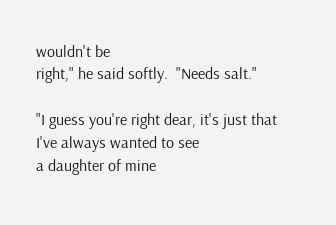wouldn't be
right," he said softly.  "Needs salt."

"I guess you're right dear, it's just that I've always wanted to see
a daughter of mine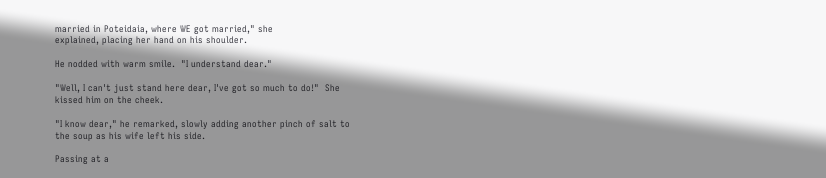married in Poteidaia, where WE got married," she
explained, placing her hand on his shoulder.

He nodded with warm smile.  "I understand dear."

"Well, I can't just stand here dear, I've got so much to do!"  She
kissed him on the cheek.

"I know dear," he remarked, slowly adding another pinch of salt to
the soup as his wife left his side.

Passing at a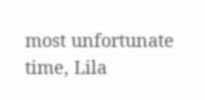most unfortunate time, Lila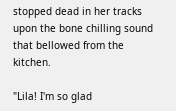stopped dead in her tracks
upon the bone chilling sound that bellowed from the kitchen.

"Lila! I'm so glad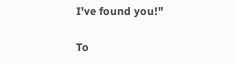I've found you!"

To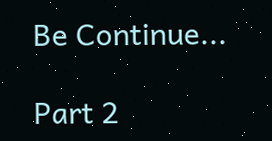Be Continue...

Part 2